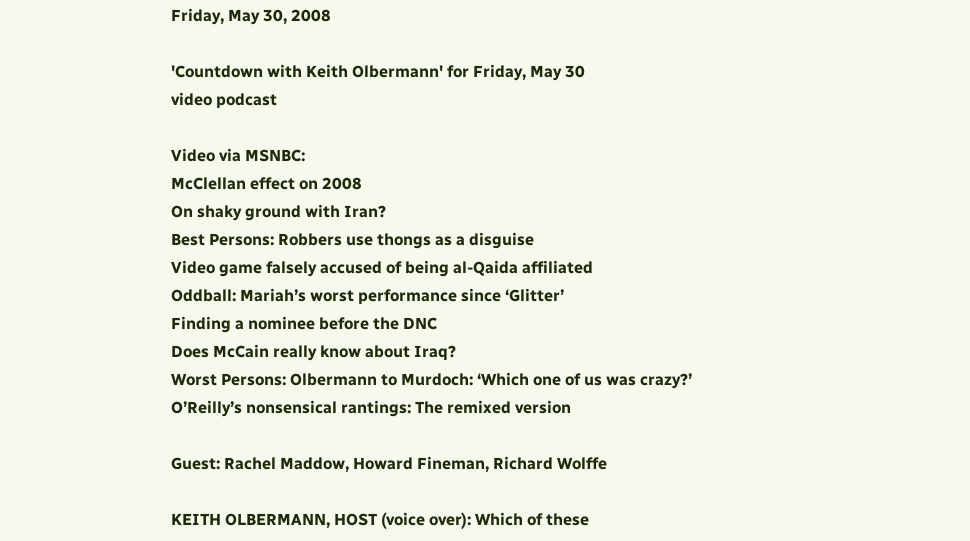Friday, May 30, 2008

'Countdown with Keith Olbermann' for Friday, May 30
video podcast

Video via MSNBC:
McClellan effect on 2008
On shaky ground with Iran?
Best Persons: Robbers use thongs as a disguise
Video game falsely accused of being al-Qaida affiliated
Oddball: Mariah’s worst performance since ‘Glitter’
Finding a nominee before the DNC
Does McCain really know about Iraq?
Worst Persons: Olbermann to Murdoch: ‘Which one of us was crazy?’
O’Reilly’s nonsensical rantings: The remixed version

Guest: Rachel Maddow, Howard Fineman, Richard Wolffe

KEITH OLBERMANN, HOST (voice over): Which of these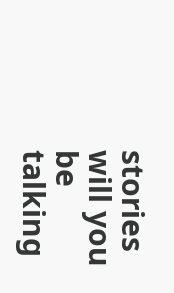stories will you be talking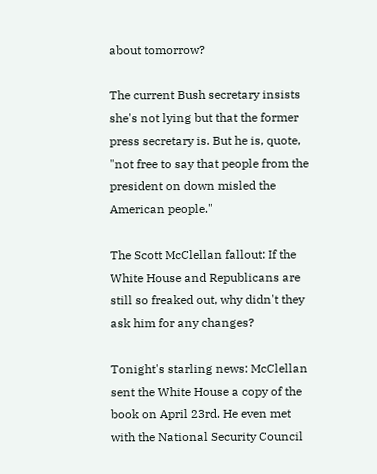about tomorrow?

The current Bush secretary insists she's not lying but that the former press secretary is. But he is, quote, "not free to say that people from the president on down misled the American people."

The Scott McClellan fallout: If the White House and Republicans are still so freaked out, why didn't they ask him for any changes?

Tonight's starling news: McClellan sent the White House a copy of the book on April 23rd. He even met with the National Security Council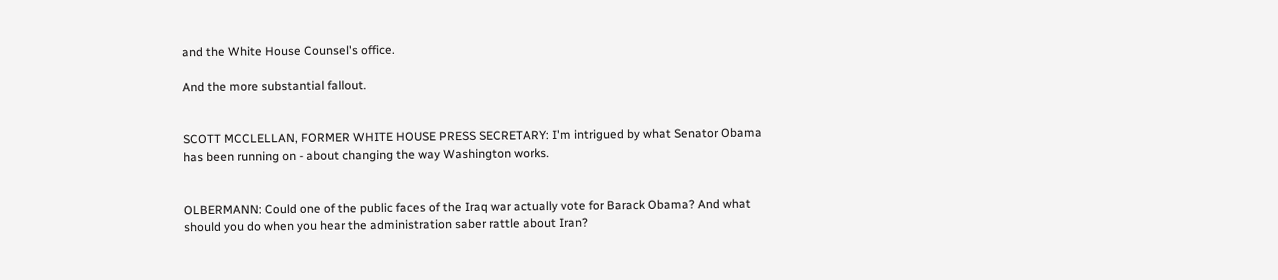and the White House Counsel's office.

And the more substantial fallout.


SCOTT MCCLELLAN, FORMER WHITE HOUSE PRESS SECRETARY: I'm intrigued by what Senator Obama has been running on - about changing the way Washington works.


OLBERMANN: Could one of the public faces of the Iraq war actually vote for Barack Obama? And what should you do when you hear the administration saber rattle about Iran?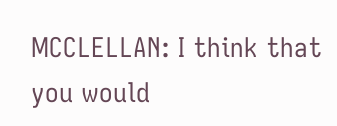MCCLELLAN: I think that you would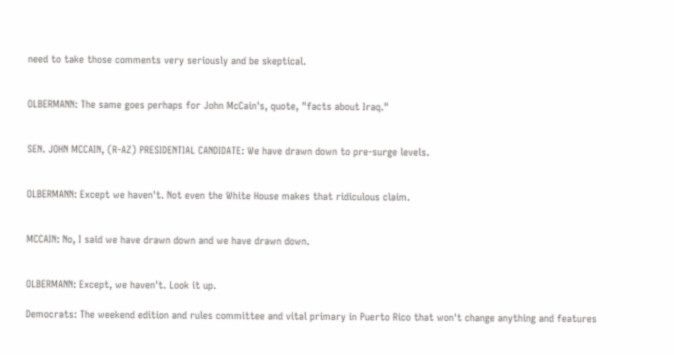need to take those comments very seriously and be skeptical.


OLBERMANN: The same goes perhaps for John McCain's, quote, "facts about Iraq."


SEN. JOHN MCCAIN, (R-AZ) PRESIDENTIAL CANDIDATE: We have drawn down to pre-surge levels.


OLBERMANN: Except we haven't. Not even the White House makes that ridiculous claim.


MCCAIN: No, I said we have drawn down and we have drawn down.


OLBERMANN: Except, we haven't. Look it up.

Democrats: The weekend edition and rules committee and vital primary in Puerto Rico that won't change anything and features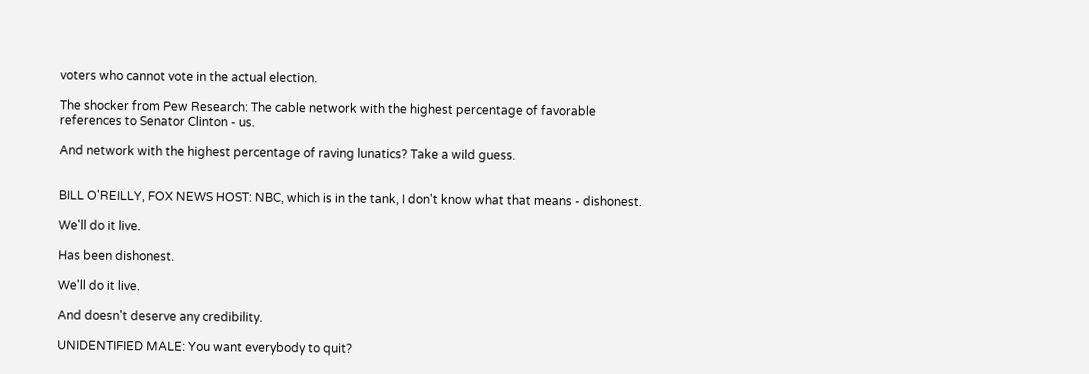voters who cannot vote in the actual election.

The shocker from Pew Research: The cable network with the highest percentage of favorable references to Senator Clinton - us.

And network with the highest percentage of raving lunatics? Take a wild guess.


BILL O'REILLY, FOX NEWS HOST: NBC, which is in the tank, I don't know what that means - dishonest.

We'll do it live.

Has been dishonest.

We'll do it live.

And doesn't deserve any credibility.

UNIDENTIFIED MALE: You want everybody to quit?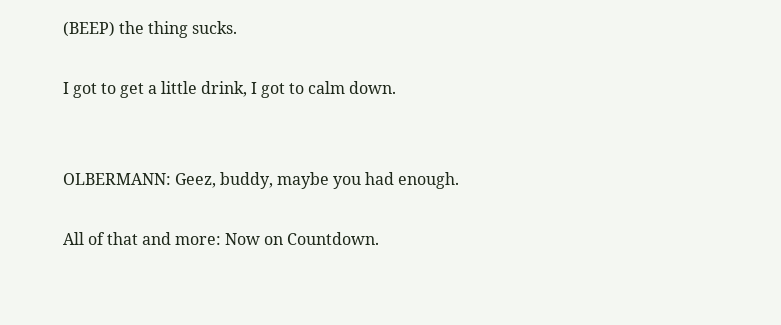(BEEP) the thing sucks.

I got to get a little drink, I got to calm down.


OLBERMANN: Geez, buddy, maybe you had enough.

All of that and more: Now on Countdown.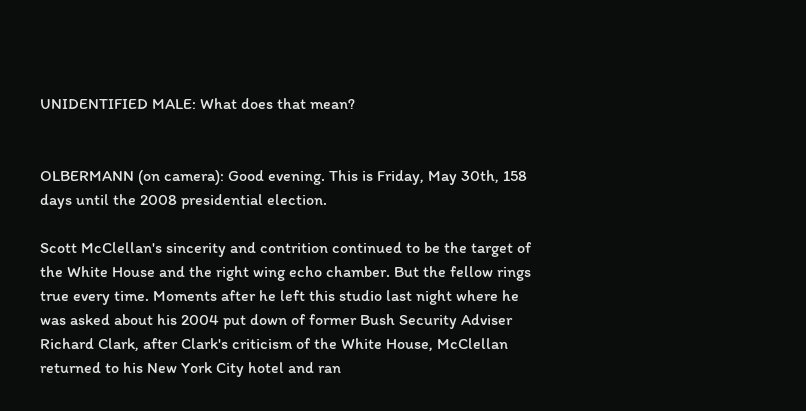UNIDENTIFIED MALE: What does that mean?


OLBERMANN (on camera): Good evening. This is Friday, May 30th, 158 days until the 2008 presidential election.

Scott McClellan's sincerity and contrition continued to be the target of the White House and the right wing echo chamber. But the fellow rings true every time. Moments after he left this studio last night where he was asked about his 2004 put down of former Bush Security Adviser Richard Clark, after Clark's criticism of the White House, McClellan returned to his New York City hotel and ran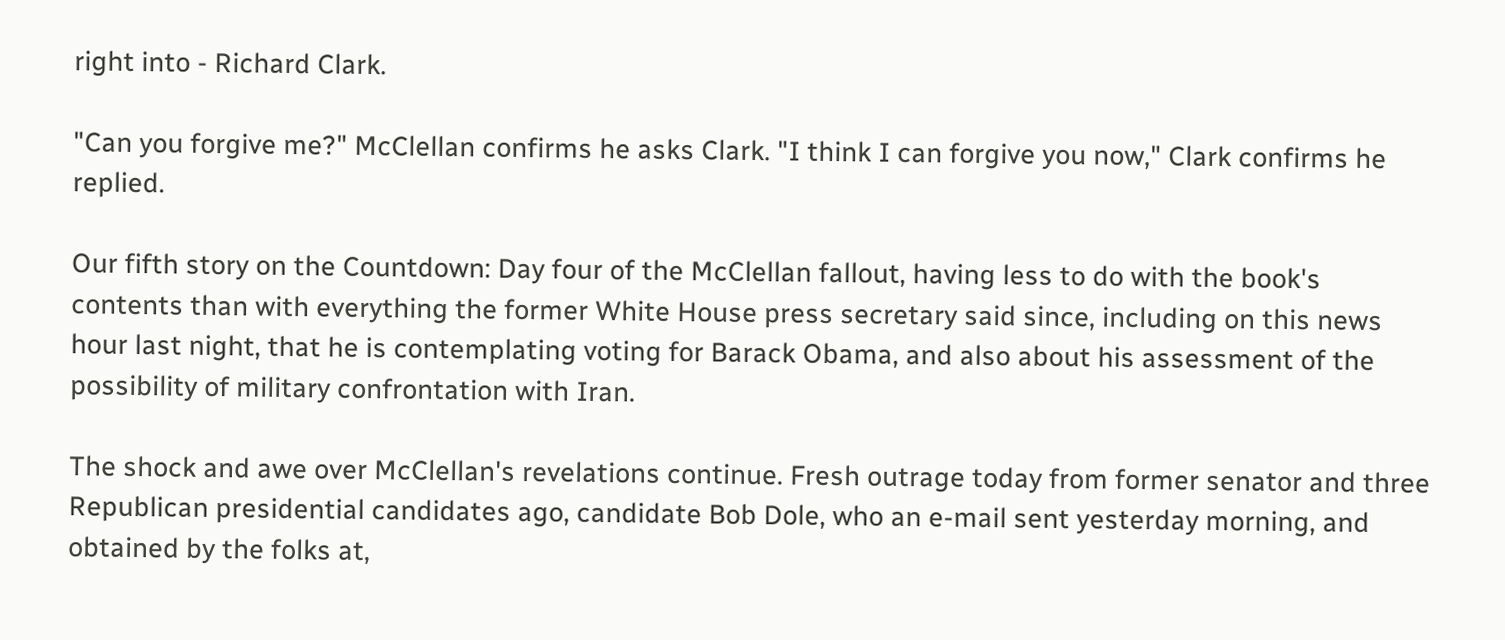right into - Richard Clark.

"Can you forgive me?" McClellan confirms he asks Clark. "I think I can forgive you now," Clark confirms he replied.

Our fifth story on the Countdown: Day four of the McClellan fallout, having less to do with the book's contents than with everything the former White House press secretary said since, including on this news hour last night, that he is contemplating voting for Barack Obama, and also about his assessment of the possibility of military confrontation with Iran.

The shock and awe over McClellan's revelations continue. Fresh outrage today from former senator and three Republican presidential candidates ago, candidate Bob Dole, who an e-mail sent yesterday morning, and obtained by the folks at,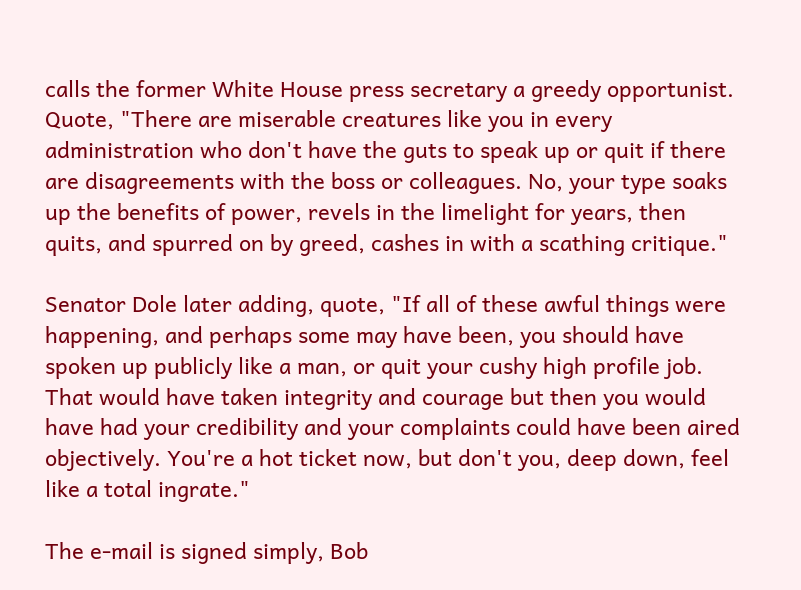calls the former White House press secretary a greedy opportunist. Quote, "There are miserable creatures like you in every administration who don't have the guts to speak up or quit if there are disagreements with the boss or colleagues. No, your type soaks up the benefits of power, revels in the limelight for years, then quits, and spurred on by greed, cashes in with a scathing critique."

Senator Dole later adding, quote, "If all of these awful things were happening, and perhaps some may have been, you should have spoken up publicly like a man, or quit your cushy high profile job. That would have taken integrity and courage but then you would have had your credibility and your complaints could have been aired objectively. You're a hot ticket now, but don't you, deep down, feel like a total ingrate."

The e-mail is signed simply, Bob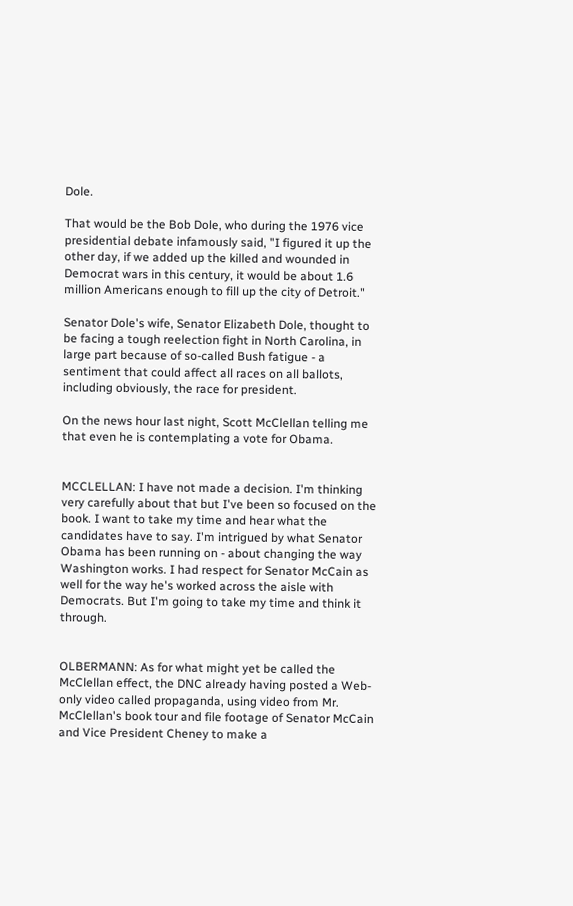Dole.

That would be the Bob Dole, who during the 1976 vice presidential debate infamously said, "I figured it up the other day, if we added up the killed and wounded in Democrat wars in this century, it would be about 1.6 million Americans enough to fill up the city of Detroit."

Senator Dole's wife, Senator Elizabeth Dole, thought to be facing a tough reelection fight in North Carolina, in large part because of so-called Bush fatigue - a sentiment that could affect all races on all ballots, including obviously, the race for president.

On the news hour last night, Scott McClellan telling me that even he is contemplating a vote for Obama.


MCCLELLAN: I have not made a decision. I'm thinking very carefully about that but I've been so focused on the book. I want to take my time and hear what the candidates have to say. I'm intrigued by what Senator Obama has been running on - about changing the way Washington works. I had respect for Senator McCain as well for the way he's worked across the aisle with Democrats. But I'm going to take my time and think it through.


OLBERMANN: As for what might yet be called the McClellan effect, the DNC already having posted a Web-only video called propaganda, using video from Mr. McClellan's book tour and file footage of Senator McCain and Vice President Cheney to make a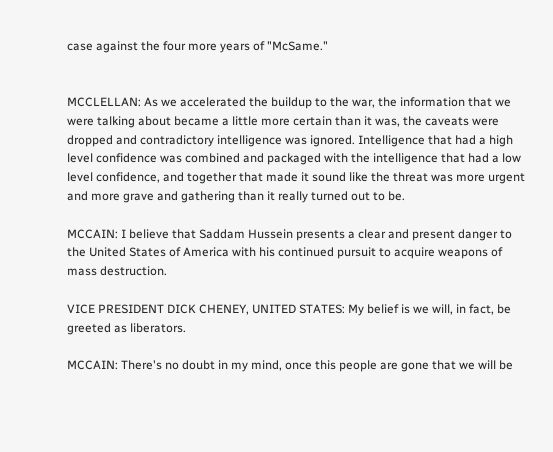case against the four more years of "McSame."


MCCLELLAN: As we accelerated the buildup to the war, the information that we were talking about became a little more certain than it was, the caveats were dropped and contradictory intelligence was ignored. Intelligence that had a high level confidence was combined and packaged with the intelligence that had a low level confidence, and together that made it sound like the threat was more urgent and more grave and gathering than it really turned out to be.

MCCAIN: I believe that Saddam Hussein presents a clear and present danger to the United States of America with his continued pursuit to acquire weapons of mass destruction.

VICE PRESIDENT DICK CHENEY, UNITED STATES: My belief is we will, in fact, be greeted as liberators.

MCCAIN: There's no doubt in my mind, once this people are gone that we will be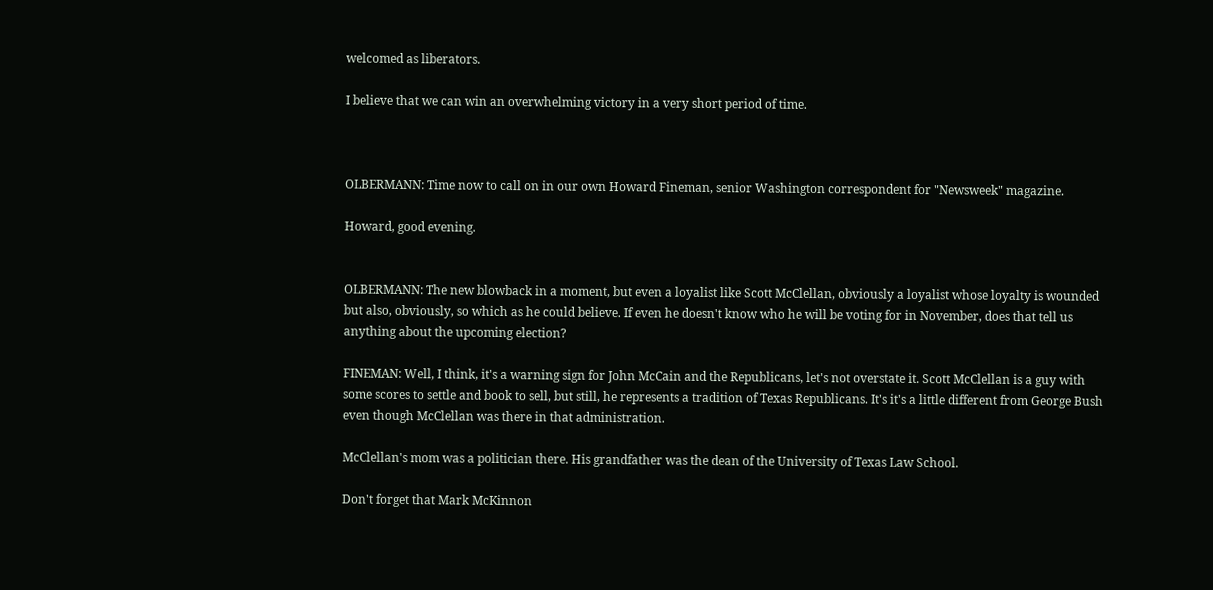welcomed as liberators.

I believe that we can win an overwhelming victory in a very short period of time.



OLBERMANN: Time now to call on in our own Howard Fineman, senior Washington correspondent for "Newsweek" magazine.

Howard, good evening.


OLBERMANN: The new blowback in a moment, but even a loyalist like Scott McClellan, obviously a loyalist whose loyalty is wounded but also, obviously, so which as he could believe. If even he doesn't know who he will be voting for in November, does that tell us anything about the upcoming election?

FINEMAN: Well, I think, it's a warning sign for John McCain and the Republicans, let's not overstate it. Scott McClellan is a guy with some scores to settle and book to sell, but still, he represents a tradition of Texas Republicans. It's it's a little different from George Bush even though McClellan was there in that administration.

McClellan's mom was a politician there. His grandfather was the dean of the University of Texas Law School.

Don't forget that Mark McKinnon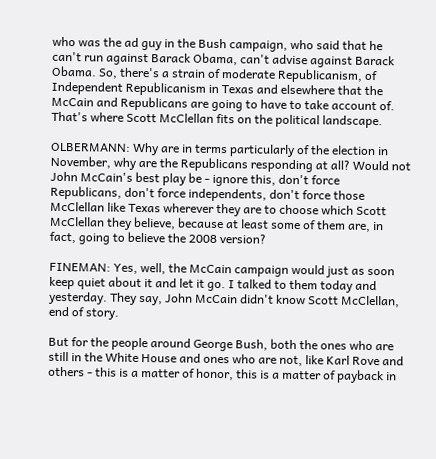who was the ad guy in the Bush campaign, who said that he can't run against Barack Obama, can't advise against Barack Obama. So, there's a strain of moderate Republicanism, of Independent Republicanism in Texas and elsewhere that the McCain and Republicans are going to have to take account of. That's where Scott McClellan fits on the political landscape.

OLBERMANN: Why are in terms particularly of the election in November, why are the Republicans responding at all? Would not John McCain's best play be - ignore this, don't force Republicans, don't force independents, don't force those McClellan like Texas wherever they are to choose which Scott McClellan they believe, because at least some of them are, in fact, going to believe the 2008 version?

FINEMAN: Yes, well, the McCain campaign would just as soon keep quiet about it and let it go. I talked to them today and yesterday. They say, John McCain didn't know Scott McClellan, end of story.

But for the people around George Bush, both the ones who are still in the White House and ones who are not, like Karl Rove and others - this is a matter of honor, this is a matter of payback in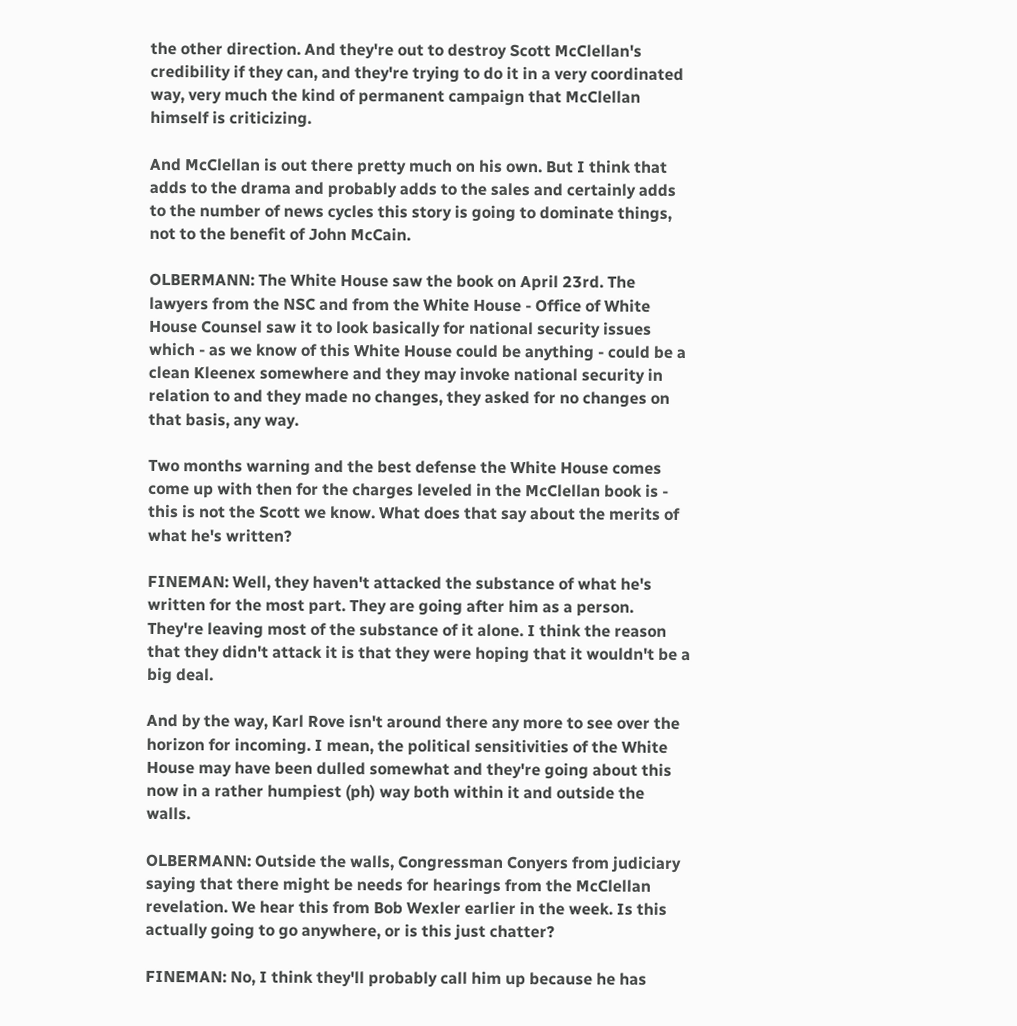the other direction. And they're out to destroy Scott McClellan's credibility if they can, and they're trying to do it in a very coordinated way, very much the kind of permanent campaign that McClellan himself is criticizing.

And McClellan is out there pretty much on his own. But I think that adds to the drama and probably adds to the sales and certainly adds to the number of news cycles this story is going to dominate things, not to the benefit of John McCain.

OLBERMANN: The White House saw the book on April 23rd. The lawyers from the NSC and from the White House - Office of White House Counsel saw it to look basically for national security issues which - as we know of this White House could be anything - could be a clean Kleenex somewhere and they may invoke national security in relation to and they made no changes, they asked for no changes on that basis, any way.

Two months warning and the best defense the White House comes come up with then for the charges leveled in the McClellan book is - this is not the Scott we know. What does that say about the merits of what he's written?

FINEMAN: Well, they haven't attacked the substance of what he's written for the most part. They are going after him as a person. They're leaving most of the substance of it alone. I think the reason that they didn't attack it is that they were hoping that it wouldn't be a big deal.

And by the way, Karl Rove isn't around there any more to see over the horizon for incoming. I mean, the political sensitivities of the White House may have been dulled somewhat and they're going about this now in a rather humpiest (ph) way both within it and outside the walls.

OLBERMANN: Outside the walls, Congressman Conyers from judiciary saying that there might be needs for hearings from the McClellan revelation. We hear this from Bob Wexler earlier in the week. Is this actually going to go anywhere, or is this just chatter?

FINEMAN: No, I think they'll probably call him up because he has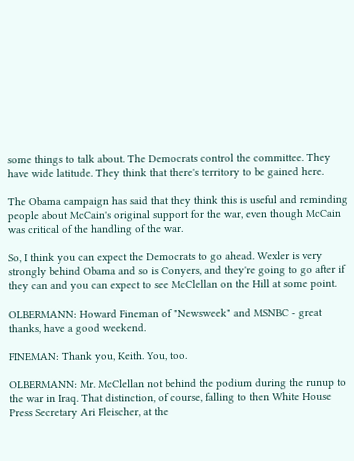some things to talk about. The Democrats control the committee. They have wide latitude. They think that there's territory to be gained here.

The Obama campaign has said that they think this is useful and reminding people about McCain's original support for the war, even though McCain was critical of the handling of the war.

So, I think you can expect the Democrats to go ahead. Wexler is very strongly behind Obama and so is Conyers, and they're going to go after if they can and you can expect to see McClellan on the Hill at some point.

OLBERMANN: Howard Fineman of "Newsweek" and MSNBC - great thanks, have a good weekend.

FINEMAN: Thank you, Keith. You, too.

OLBERMANN: Mr. McClellan not behind the podium during the runup to the war in Iraq. That distinction, of course, falling to then White House Press Secretary Ari Fleischer, at the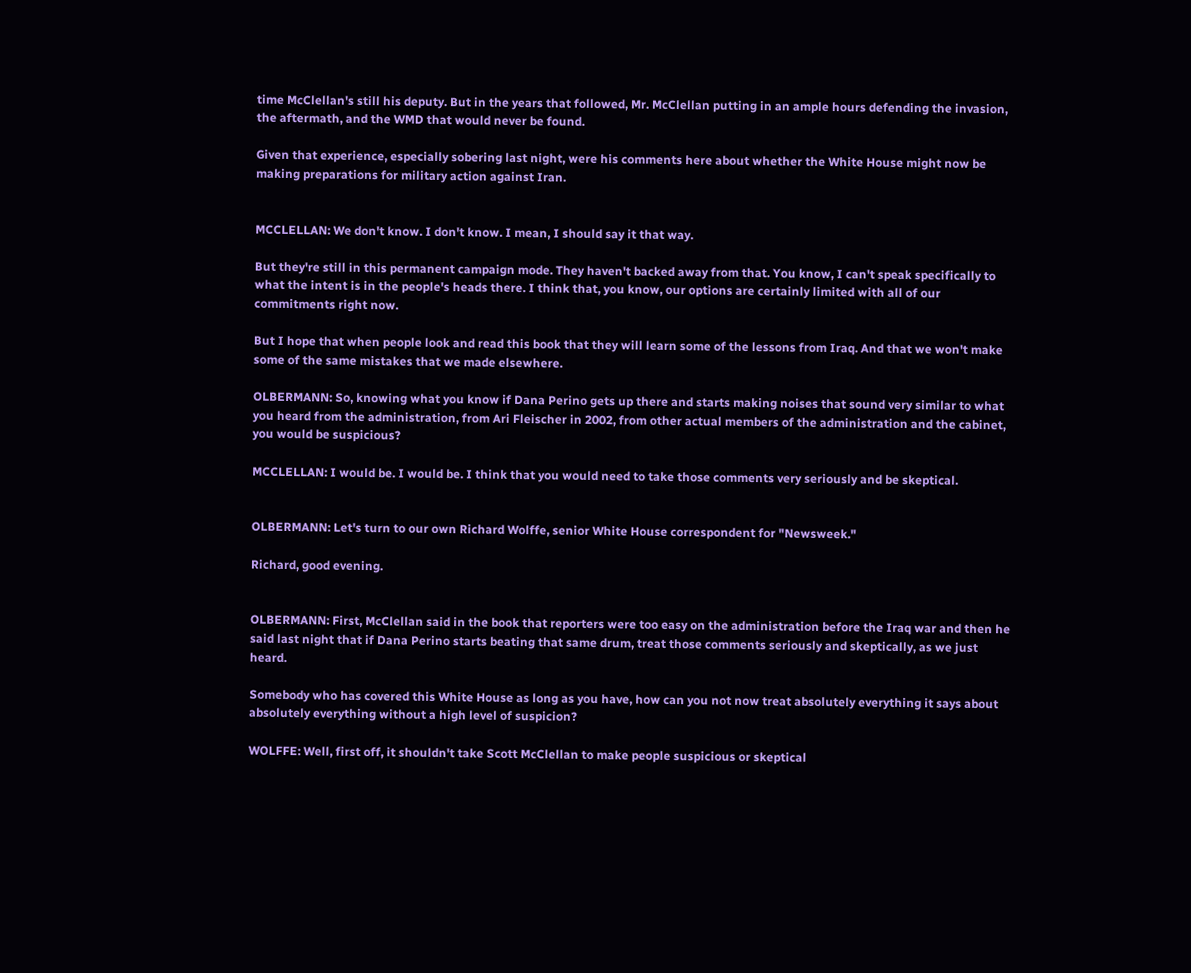time McClellan's still his deputy. But in the years that followed, Mr. McClellan putting in an ample hours defending the invasion, the aftermath, and the WMD that would never be found.

Given that experience, especially sobering last night, were his comments here about whether the White House might now be making preparations for military action against Iran.


MCCLELLAN: We don't know. I don't know. I mean, I should say it that way.

But they're still in this permanent campaign mode. They haven't backed away from that. You know, I can't speak specifically to what the intent is in the people's heads there. I think that, you know, our options are certainly limited with all of our commitments right now.

But I hope that when people look and read this book that they will learn some of the lessons from Iraq. And that we won't make some of the same mistakes that we made elsewhere.

OLBERMANN: So, knowing what you know if Dana Perino gets up there and starts making noises that sound very similar to what you heard from the administration, from Ari Fleischer in 2002, from other actual members of the administration and the cabinet, you would be suspicious?

MCCLELLAN: I would be. I would be. I think that you would need to take those comments very seriously and be skeptical.


OLBERMANN: Let's turn to our own Richard Wolffe, senior White House correspondent for "Newsweek."

Richard, good evening.


OLBERMANN: First, McClellan said in the book that reporters were too easy on the administration before the Iraq war and then he said last night that if Dana Perino starts beating that same drum, treat those comments seriously and skeptically, as we just heard.

Somebody who has covered this White House as long as you have, how can you not now treat absolutely everything it says about absolutely everything without a high level of suspicion?

WOLFFE: Well, first off, it shouldn't take Scott McClellan to make people suspicious or skeptical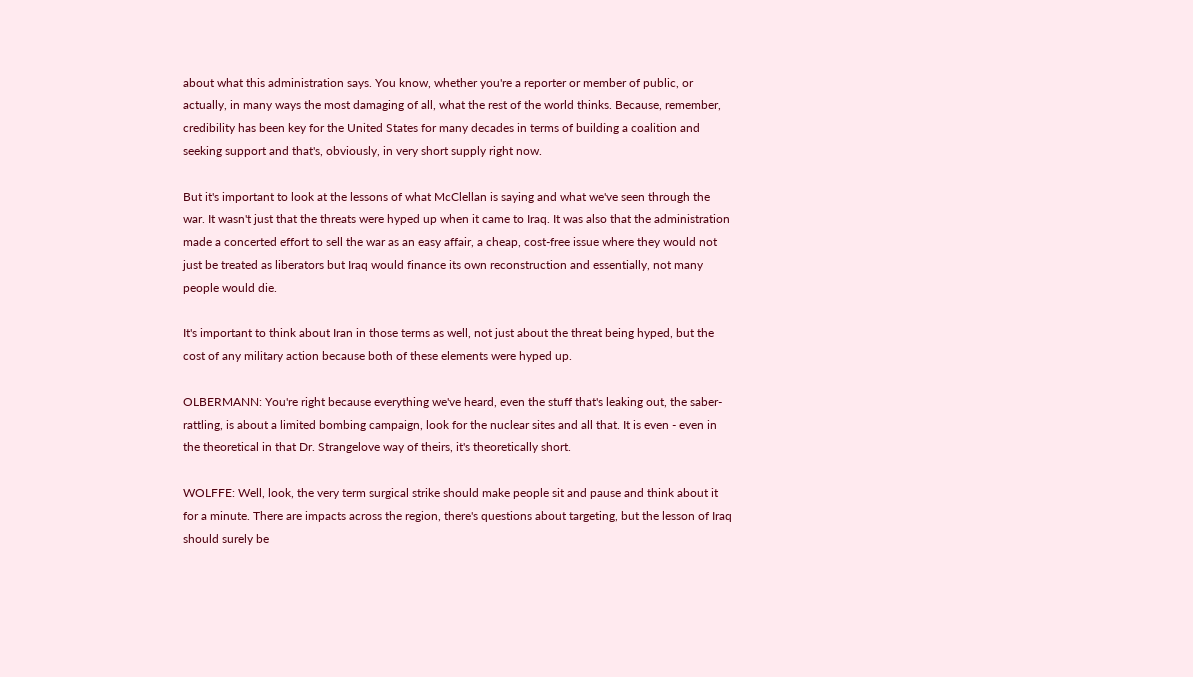about what this administration says. You know, whether you're a reporter or member of public, or actually, in many ways the most damaging of all, what the rest of the world thinks. Because, remember, credibility has been key for the United States for many decades in terms of building a coalition and seeking support and that's, obviously, in very short supply right now.

But it's important to look at the lessons of what McClellan is saying and what we've seen through the war. It wasn't just that the threats were hyped up when it came to Iraq. It was also that the administration made a concerted effort to sell the war as an easy affair, a cheap, cost-free issue where they would not just be treated as liberators but Iraq would finance its own reconstruction and essentially, not many people would die.

It's important to think about Iran in those terms as well, not just about the threat being hyped, but the cost of any military action because both of these elements were hyped up.

OLBERMANN: You're right because everything we've heard, even the stuff that's leaking out, the saber-rattling, is about a limited bombing campaign, look for the nuclear sites and all that. It is even - even in the theoretical in that Dr. Strangelove way of theirs, it's theoretically short.

WOLFFE: Well, look, the very term surgical strike should make people sit and pause and think about it for a minute. There are impacts across the region, there's questions about targeting, but the lesson of Iraq should surely be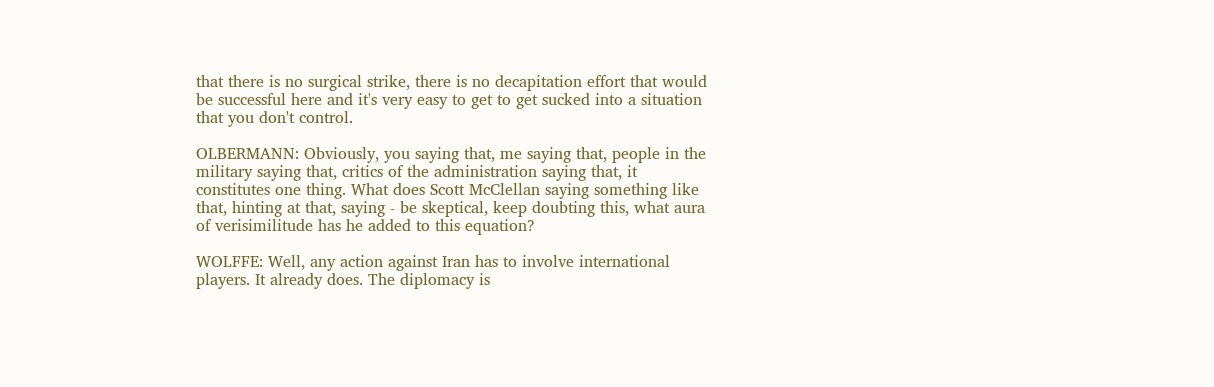that there is no surgical strike, there is no decapitation effort that would be successful here and it's very easy to get to get sucked into a situation that you don't control.

OLBERMANN: Obviously, you saying that, me saying that, people in the military saying that, critics of the administration saying that, it constitutes one thing. What does Scott McClellan saying something like that, hinting at that, saying - be skeptical, keep doubting this, what aura of verisimilitude has he added to this equation?

WOLFFE: Well, any action against Iran has to involve international players. It already does. The diplomacy is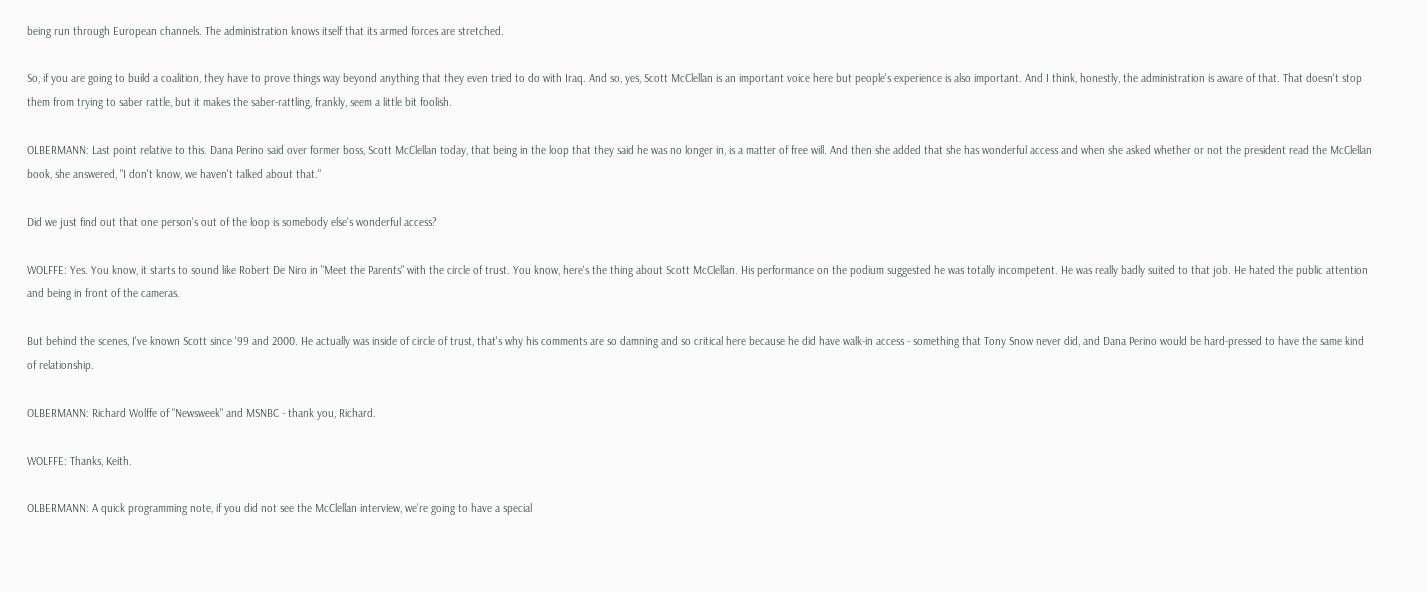being run through European channels. The administration knows itself that its armed forces are stretched.

So, if you are going to build a coalition, they have to prove things way beyond anything that they even tried to do with Iraq. And so, yes, Scott McClellan is an important voice here but people's experience is also important. And I think, honestly, the administration is aware of that. That doesn't stop them from trying to saber rattle, but it makes the saber-rattling, frankly, seem a little bit foolish.

OLBERMANN: Last point relative to this. Dana Perino said over former boss, Scott McClellan today, that being in the loop that they said he was no longer in, is a matter of free will. And then she added that she has wonderful access and when she asked whether or not the president read the McClellan book, she answered, "I don't know, we haven't talked about that."

Did we just find out that one person's out of the loop is somebody else's wonderful access?

WOLFFE: Yes. You know, it starts to sound like Robert De Niro in "Meet the Parents" with the circle of trust. You know, here's the thing about Scott McClellan. His performance on the podium suggested he was totally incompetent. He was really badly suited to that job. He hated the public attention and being in front of the cameras.

But behind the scenes, I've known Scott since '99 and 2000. He actually was inside of circle of trust, that's why his comments are so damning and so critical here because he did have walk-in access - something that Tony Snow never did, and Dana Perino would be hard-pressed to have the same kind of relationship.

OLBERMANN: Richard Wolffe of "Newsweek" and MSNBC - thank you, Richard.

WOLFFE: Thanks, Keith.

OLBERMANN: A quick programming note, if you did not see the McClellan interview, we're going to have a special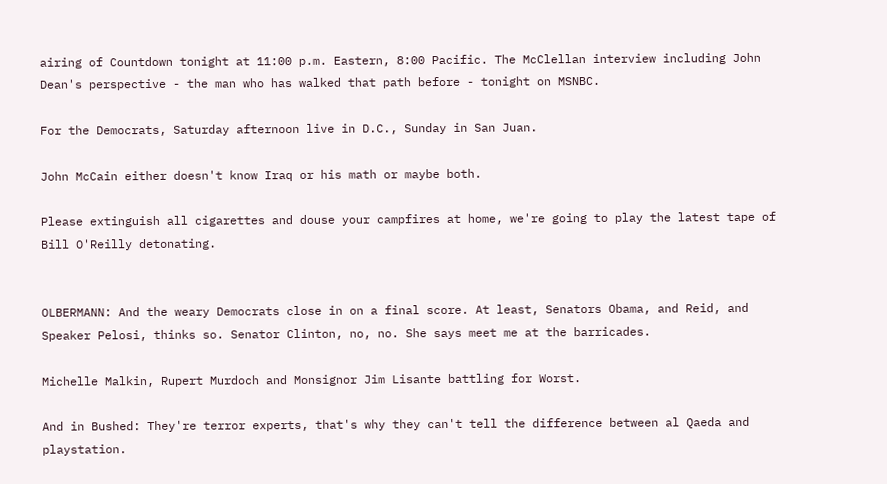airing of Countdown tonight at 11:00 p.m. Eastern, 8:00 Pacific. The McClellan interview including John Dean's perspective - the man who has walked that path before - tonight on MSNBC.

For the Democrats, Saturday afternoon live in D.C., Sunday in San Juan.

John McCain either doesn't know Iraq or his math or maybe both.

Please extinguish all cigarettes and douse your campfires at home, we're going to play the latest tape of Bill O'Reilly detonating.


OLBERMANN: And the weary Democrats close in on a final score. At least, Senators Obama, and Reid, and Speaker Pelosi, thinks so. Senator Clinton, no, no. She says meet me at the barricades.

Michelle Malkin, Rupert Murdoch and Monsignor Jim Lisante battling for Worst.

And in Bushed: They're terror experts, that's why they can't tell the difference between al Qaeda and playstation.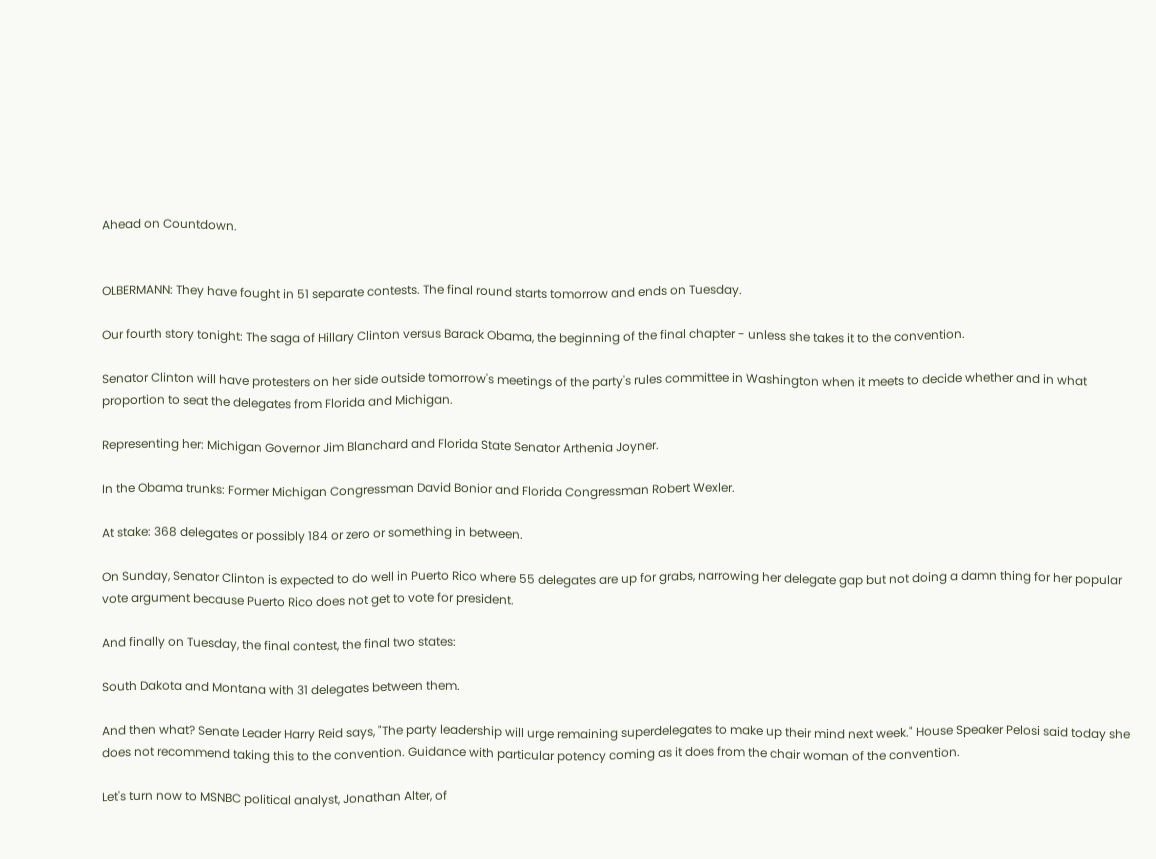Ahead on Countdown.


OLBERMANN: They have fought in 51 separate contests. The final round starts tomorrow and ends on Tuesday.

Our fourth story tonight: The saga of Hillary Clinton versus Barack Obama, the beginning of the final chapter - unless she takes it to the convention.

Senator Clinton will have protesters on her side outside tomorrow's meetings of the party's rules committee in Washington when it meets to decide whether and in what proportion to seat the delegates from Florida and Michigan.

Representing her: Michigan Governor Jim Blanchard and Florida State Senator Arthenia Joyner.

In the Obama trunks: Former Michigan Congressman David Bonior and Florida Congressman Robert Wexler.

At stake: 368 delegates or possibly 184 or zero or something in between.

On Sunday, Senator Clinton is expected to do well in Puerto Rico where 55 delegates are up for grabs, narrowing her delegate gap but not doing a damn thing for her popular vote argument because Puerto Rico does not get to vote for president.

And finally on Tuesday, the final contest, the final two states:

South Dakota and Montana with 31 delegates between them.

And then what? Senate Leader Harry Reid says, "The party leadership will urge remaining superdelegates to make up their mind next week." House Speaker Pelosi said today she does not recommend taking this to the convention. Guidance with particular potency coming as it does from the chair woman of the convention.

Let's turn now to MSNBC political analyst, Jonathan Alter, of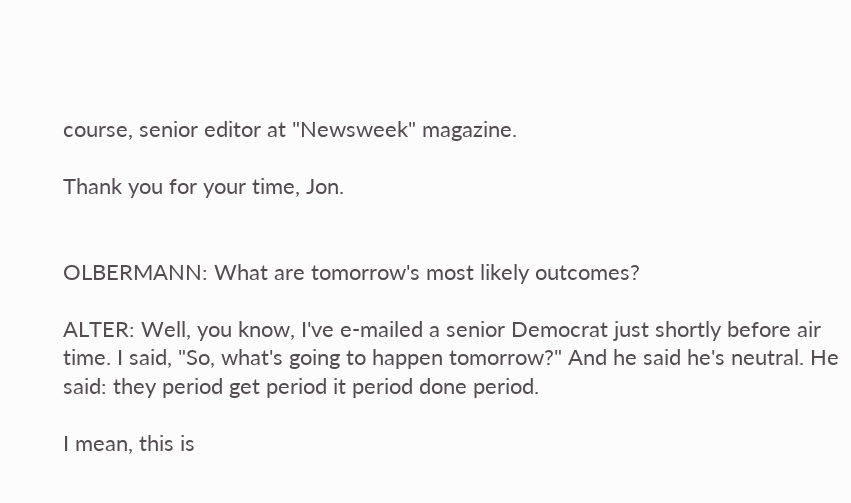course, senior editor at "Newsweek" magazine.

Thank you for your time, Jon.


OLBERMANN: What are tomorrow's most likely outcomes?

ALTER: Well, you know, I've e-mailed a senior Democrat just shortly before air time. I said, "So, what's going to happen tomorrow?" And he said he's neutral. He said: they period get period it period done period.

I mean, this is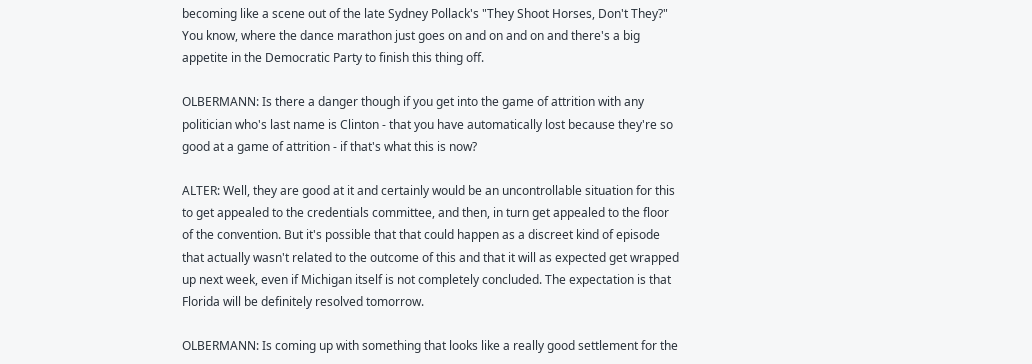becoming like a scene out of the late Sydney Pollack's "They Shoot Horses, Don't They?" You know, where the dance marathon just goes on and on and on and there's a big appetite in the Democratic Party to finish this thing off.

OLBERMANN: Is there a danger though if you get into the game of attrition with any politician who's last name is Clinton - that you have automatically lost because they're so good at a game of attrition - if that's what this is now?

ALTER: Well, they are good at it and certainly would be an uncontrollable situation for this to get appealed to the credentials committee, and then, in turn get appealed to the floor of the convention. But it's possible that that could happen as a discreet kind of episode that actually wasn't related to the outcome of this and that it will as expected get wrapped up next week, even if Michigan itself is not completely concluded. The expectation is that Florida will be definitely resolved tomorrow.

OLBERMANN: Is coming up with something that looks like a really good settlement for the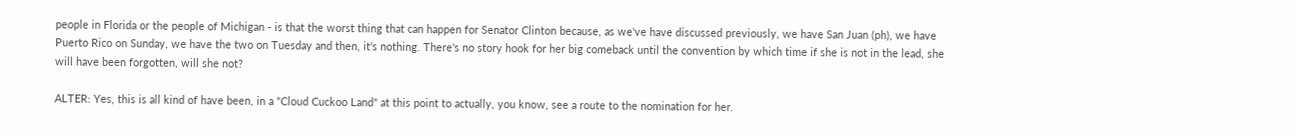people in Florida or the people of Michigan - is that the worst thing that can happen for Senator Clinton because, as we've have discussed previously, we have San Juan (ph), we have Puerto Rico on Sunday, we have the two on Tuesday and then, it's nothing. There's no story hook for her big comeback until the convention by which time if she is not in the lead, she will have been forgotten, will she not?

ALTER: Yes, this is all kind of have been, in a "Cloud Cuckoo Land" at this point to actually, you know, see a route to the nomination for her.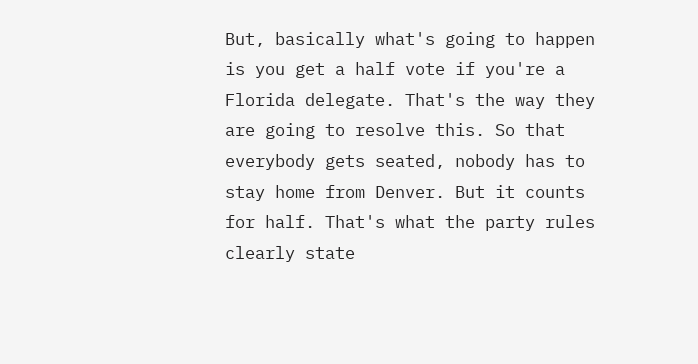But, basically what's going to happen is you get a half vote if you're a Florida delegate. That's the way they are going to resolve this. So that everybody gets seated, nobody has to stay home from Denver. But it counts for half. That's what the party rules clearly state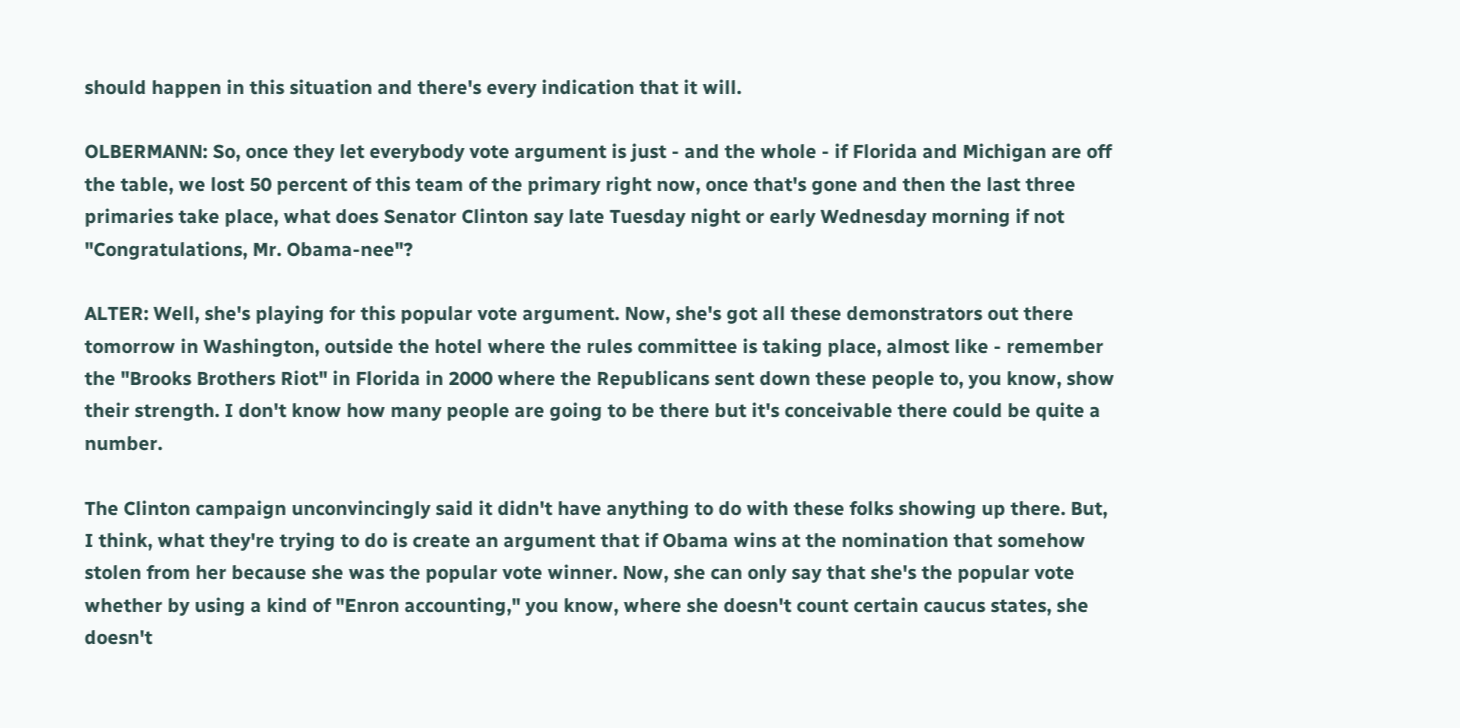should happen in this situation and there's every indication that it will.

OLBERMANN: So, once they let everybody vote argument is just - and the whole - if Florida and Michigan are off the table, we lost 50 percent of this team of the primary right now, once that's gone and then the last three primaries take place, what does Senator Clinton say late Tuesday night or early Wednesday morning if not "Congratulations, Mr. Obama-nee"?

ALTER: Well, she's playing for this popular vote argument. Now, she's got all these demonstrators out there tomorrow in Washington, outside the hotel where the rules committee is taking place, almost like - remember the "Brooks Brothers Riot" in Florida in 2000 where the Republicans sent down these people to, you know, show their strength. I don't know how many people are going to be there but it's conceivable there could be quite a number.

The Clinton campaign unconvincingly said it didn't have anything to do with these folks showing up there. But, I think, what they're trying to do is create an argument that if Obama wins at the nomination that somehow stolen from her because she was the popular vote winner. Now, she can only say that she's the popular vote whether by using a kind of "Enron accounting," you know, where she doesn't count certain caucus states, she doesn't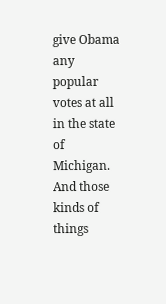give Obama any popular votes at all in the state of Michigan. And those kinds of things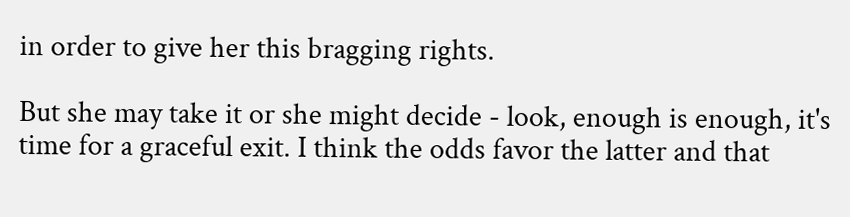in order to give her this bragging rights.

But she may take it or she might decide - look, enough is enough, it's time for a graceful exit. I think the odds favor the latter and that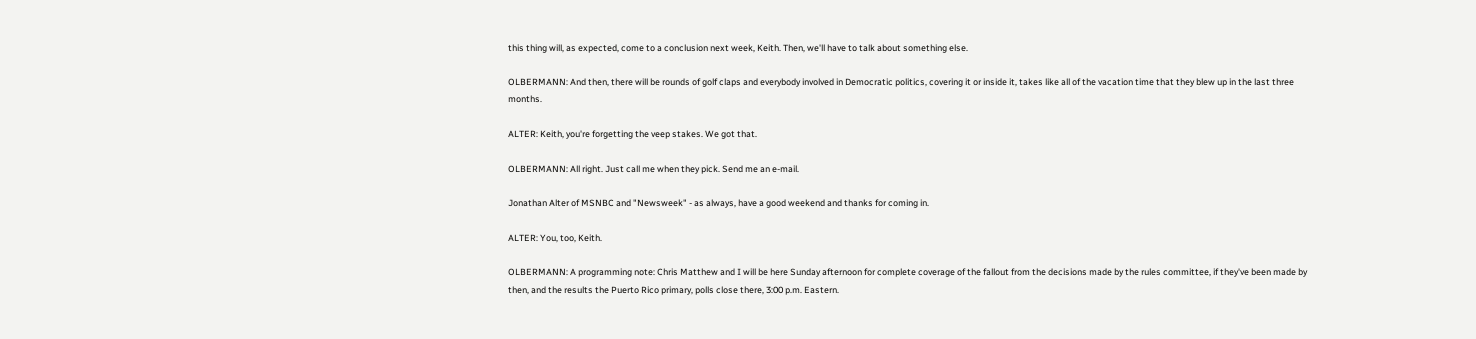this thing will, as expected, come to a conclusion next week, Keith. Then, we'll have to talk about something else.

OLBERMANN: And then, there will be rounds of golf claps and everybody involved in Democratic politics, covering it or inside it, takes like all of the vacation time that they blew up in the last three months.

ALTER: Keith, you're forgetting the veep stakes. We got that.

OLBERMANN: All right. Just call me when they pick. Send me an e-mail.

Jonathan Alter of MSNBC and "Newsweek" - as always, have a good weekend and thanks for coming in.

ALTER: You, too, Keith.

OLBERMANN: A programming note: Chris Matthew and I will be here Sunday afternoon for complete coverage of the fallout from the decisions made by the rules committee, if they've been made by then, and the results the Puerto Rico primary, polls close there, 3:00 p.m. Eastern.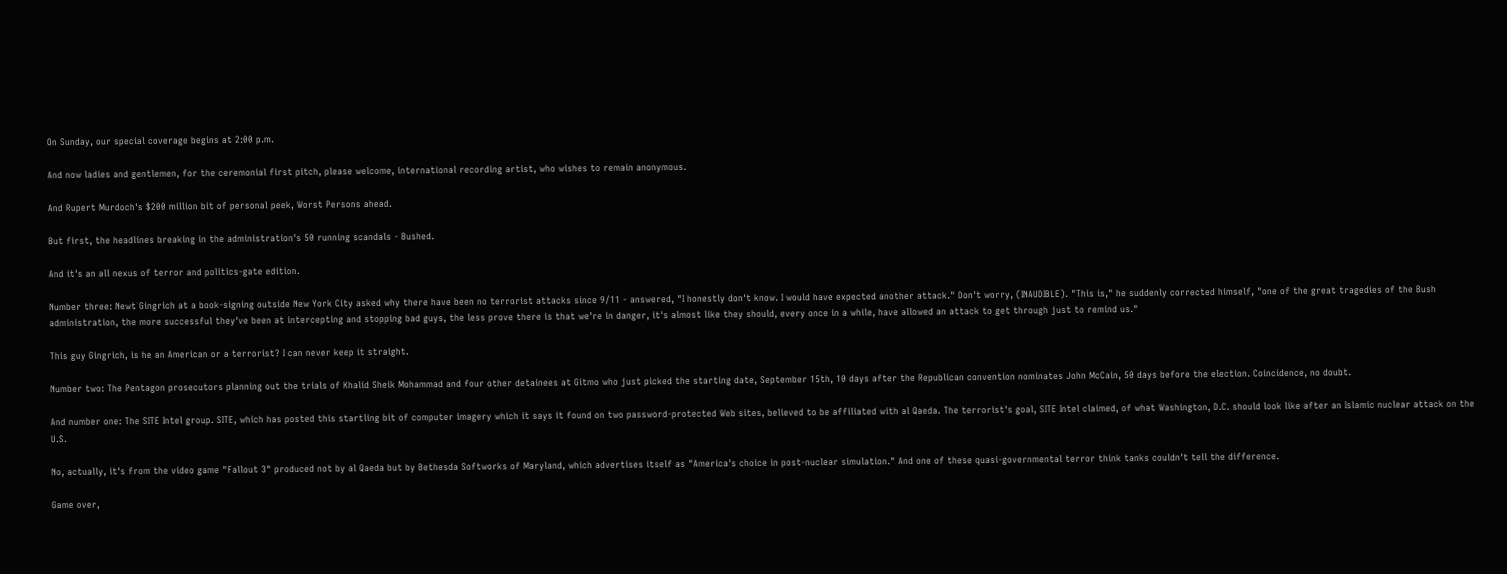On Sunday, our special coverage begins at 2:00 p.m.

And now ladies and gentlemen, for the ceremonial first pitch, please welcome, international recording artist, who wishes to remain anonymous.

And Rupert Murdoch's $200 million bit of personal peek, Worst Persons ahead.

But first, the headlines breaking in the administration's 50 running scandals - Bushed.

And it's an all nexus of terror and politics-gate edition.

Number three: Newt Gingrich at a book-signing outside New York City asked why there have been no terrorist attacks since 9/11 - answered, "I honestly don't know. I would have expected another attack." Don't worry, (INAUDIBLE). "This is," he suddenly corrected himself, "one of the great tragedies of the Bush administration, the more successful they've been at intercepting and stopping bad guys, the less prove there is that we're in danger, it's almost like they should, every once in a while, have allowed an attack to get through just to remind us."

This guy Gingrich, is he an American or a terrorist? I can never keep it straight.

Number two: The Pentagon prosecutors planning out the trials of Khalid Sheik Mohammad and four other detainees at Gitmo who just picked the starting date, September 15th, 10 days after the Republican convention nominates John McCain, 50 days before the election. Coincidence, no doubt.

And number one: The SITE Intel group. SITE, which has posted this startling bit of computer imagery which it says it found on two password-protected Web sites, believed to be affiliated with al Qaeda. The terrorist's goal, SITE Intel claimed, of what Washington, D.C. should look like after an Islamic nuclear attack on the U.S.

No, actually, it's from the video game "Fallout 3" produced not by al Qaeda but by Bethesda Softworks of Maryland, which advertises itself as "America's choice in post-nuclear simulation." And one of these quasi-governmental terror think tanks couldn't tell the difference.

Game over,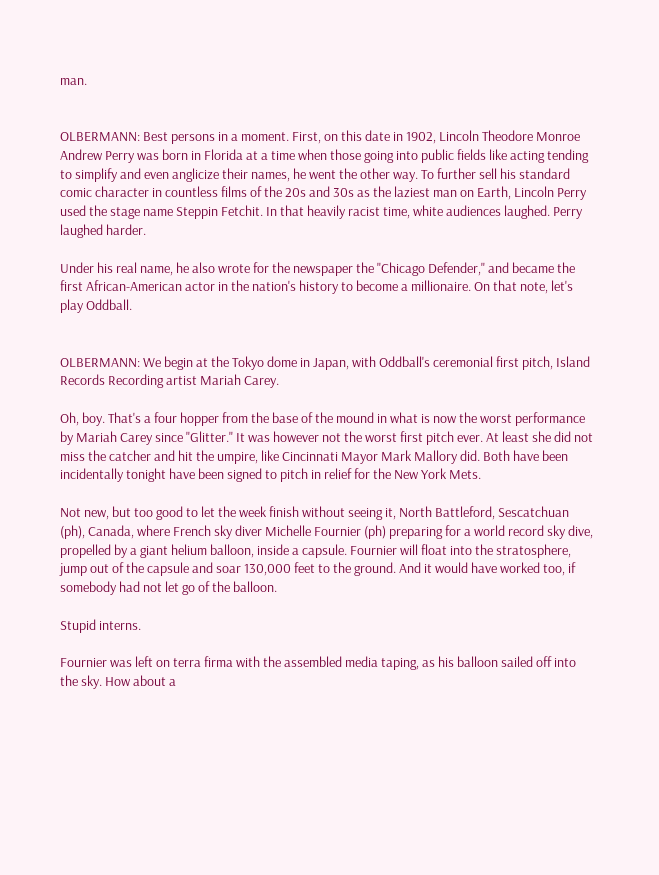man.


OLBERMANN: Best persons in a moment. First, on this date in 1902, Lincoln Theodore Monroe Andrew Perry was born in Florida at a time when those going into public fields like acting tending to simplify and even anglicize their names, he went the other way. To further sell his standard comic character in countless films of the 20s and 30s as the laziest man on Earth, Lincoln Perry used the stage name Steppin Fetchit. In that heavily racist time, white audiences laughed. Perry laughed harder.

Under his real name, he also wrote for the newspaper the "Chicago Defender," and became the first African-American actor in the nation's history to become a millionaire. On that note, let's play Oddball.


OLBERMANN: We begin at the Tokyo dome in Japan, with Oddball's ceremonial first pitch, Island Records Recording artist Mariah Carey.

Oh, boy. That's a four hopper from the base of the mound in what is now the worst performance by Mariah Carey since "Glitter." It was however not the worst first pitch ever. At least she did not miss the catcher and hit the umpire, like Cincinnati Mayor Mark Mallory did. Both have been incidentally tonight have been signed to pitch in relief for the New York Mets.

Not new, but too good to let the week finish without seeing it, North Battleford, Sescatchuan (ph), Canada, where French sky diver Michelle Fournier (ph) preparing for a world record sky dive, propelled by a giant helium balloon, inside a capsule. Fournier will float into the stratosphere, jump out of the capsule and soar 130,000 feet to the ground. And it would have worked too, if somebody had not let go of the balloon.

Stupid interns.

Fournier was left on terra firma with the assembled media taping, as his balloon sailed off into the sky. How about a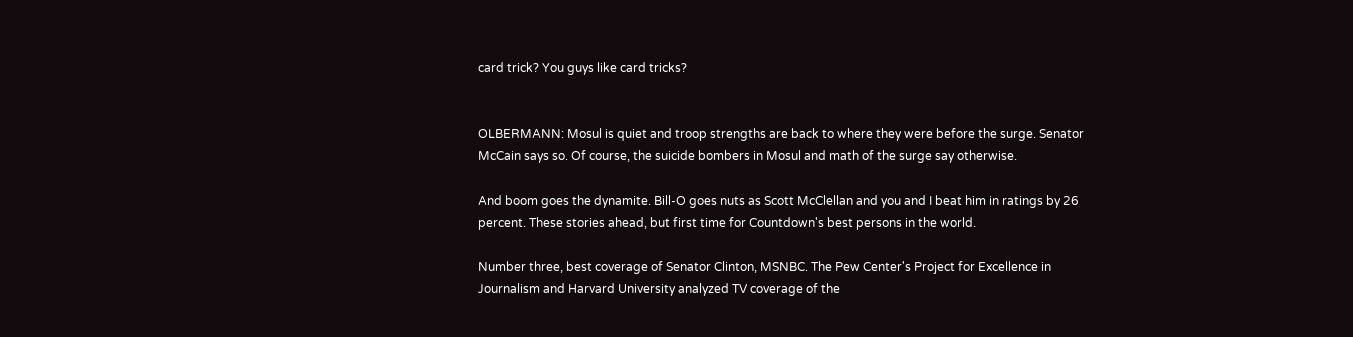card trick? You guys like card tricks?


OLBERMANN: Mosul is quiet and troop strengths are back to where they were before the surge. Senator McCain says so. Of course, the suicide bombers in Mosul and math of the surge say otherwise.

And boom goes the dynamite. Bill-O goes nuts as Scott McClellan and you and I beat him in ratings by 26 percent. These stories ahead, but first time for Countdown's best persons in the world.

Number three, best coverage of Senator Clinton, MSNBC. The Pew Center's Project for Excellence in Journalism and Harvard University analyzed TV coverage of the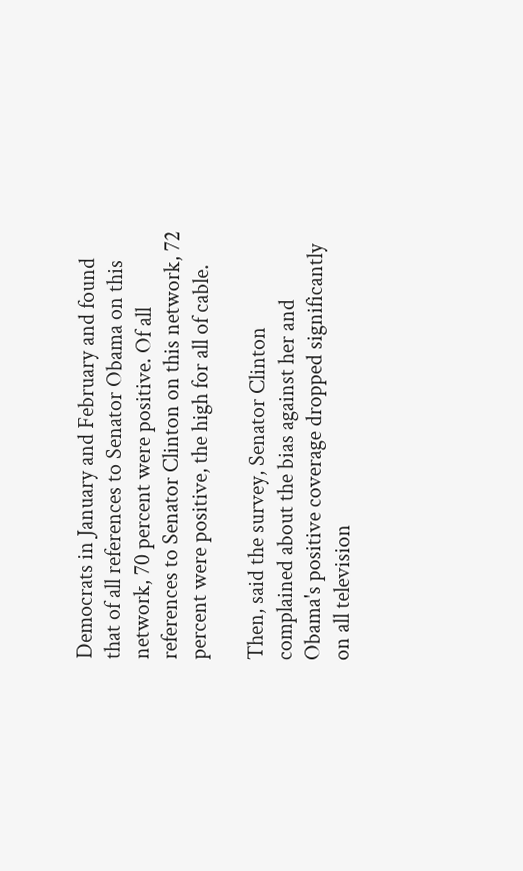Democrats in January and February and found that of all references to Senator Obama on this network, 70 percent were positive. Of all references to Senator Clinton on this network, 72 percent were positive, the high for all of cable.

Then, said the survey, Senator Clinton complained about the bias against her and Obama's positive coverage dropped significantly on all television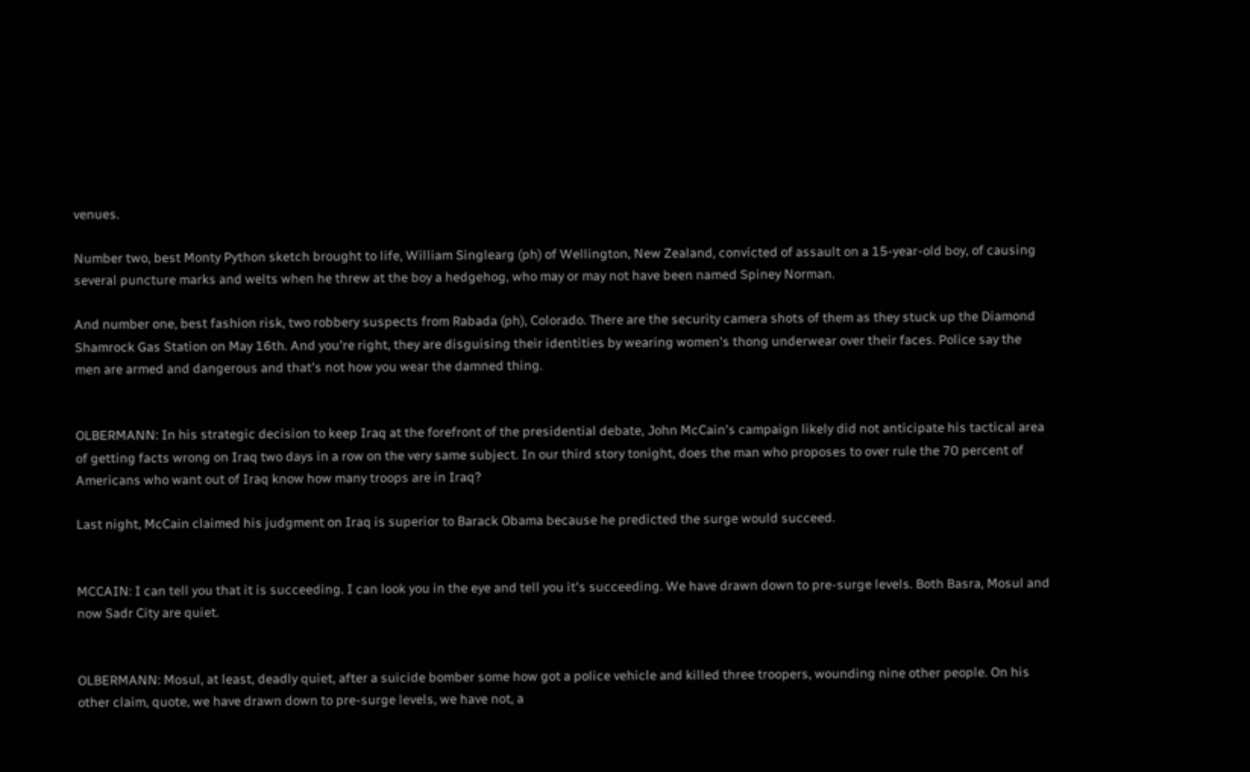venues.

Number two, best Monty Python sketch brought to life, William Singlearg (ph) of Wellington, New Zealand, convicted of assault on a 15-year-old boy, of causing several puncture marks and welts when he threw at the boy a hedgehog, who may or may not have been named Spiney Norman.

And number one, best fashion risk, two robbery suspects from Rabada (ph), Colorado. There are the security camera shots of them as they stuck up the Diamond Shamrock Gas Station on May 16th. And you're right, they are disguising their identities by wearing women's thong underwear over their faces. Police say the men are armed and dangerous and that's not how you wear the damned thing.


OLBERMANN: In his strategic decision to keep Iraq at the forefront of the presidential debate, John McCain's campaign likely did not anticipate his tactical area of getting facts wrong on Iraq two days in a row on the very same subject. In our third story tonight, does the man who proposes to over rule the 70 percent of Americans who want out of Iraq know how many troops are in Iraq?

Last night, McCain claimed his judgment on Iraq is superior to Barack Obama because he predicted the surge would succeed.


MCCAIN: I can tell you that it is succeeding. I can look you in the eye and tell you it's succeeding. We have drawn down to pre-surge levels. Both Basra, Mosul and now Sadr City are quiet.


OLBERMANN: Mosul, at least, deadly quiet, after a suicide bomber some how got a police vehicle and killed three troopers, wounding nine other people. On his other claim, quote, we have drawn down to pre-surge levels, we have not, a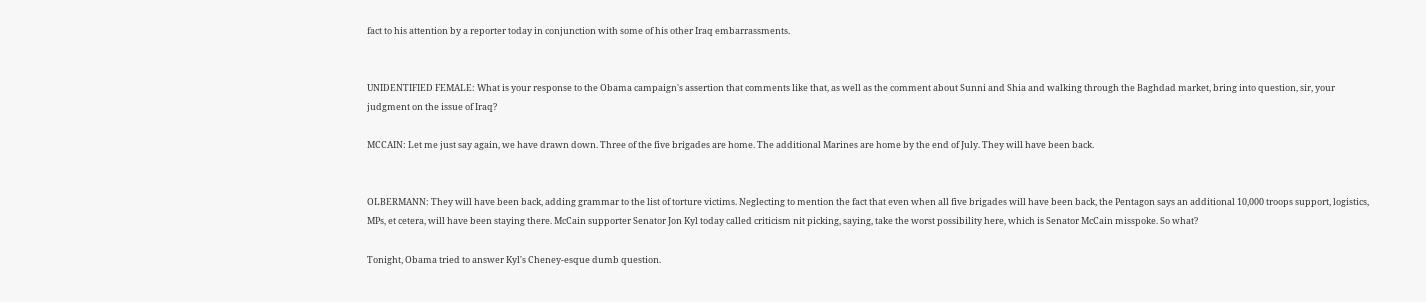fact to his attention by a reporter today in conjunction with some of his other Iraq embarrassments.


UNIDENTIFIED FEMALE: What is your response to the Obama campaign's assertion that comments like that, as well as the comment about Sunni and Shia and walking through the Baghdad market, bring into question, sir, your judgment on the issue of Iraq?

MCCAIN: Let me just say again, we have drawn down. Three of the five brigades are home. The additional Marines are home by the end of July. They will have been back.


OLBERMANN: They will have been back, adding grammar to the list of torture victims. Neglecting to mention the fact that even when all five brigades will have been back, the Pentagon says an additional 10,000 troops support, logistics, MPs, et cetera, will have been staying there. McCain supporter Senator Jon Kyl today called criticism nit picking, saying, take the worst possibility here, which is Senator McCain misspoke. So what?

Tonight, Obama tried to answer Kyl's Cheney-esque dumb question.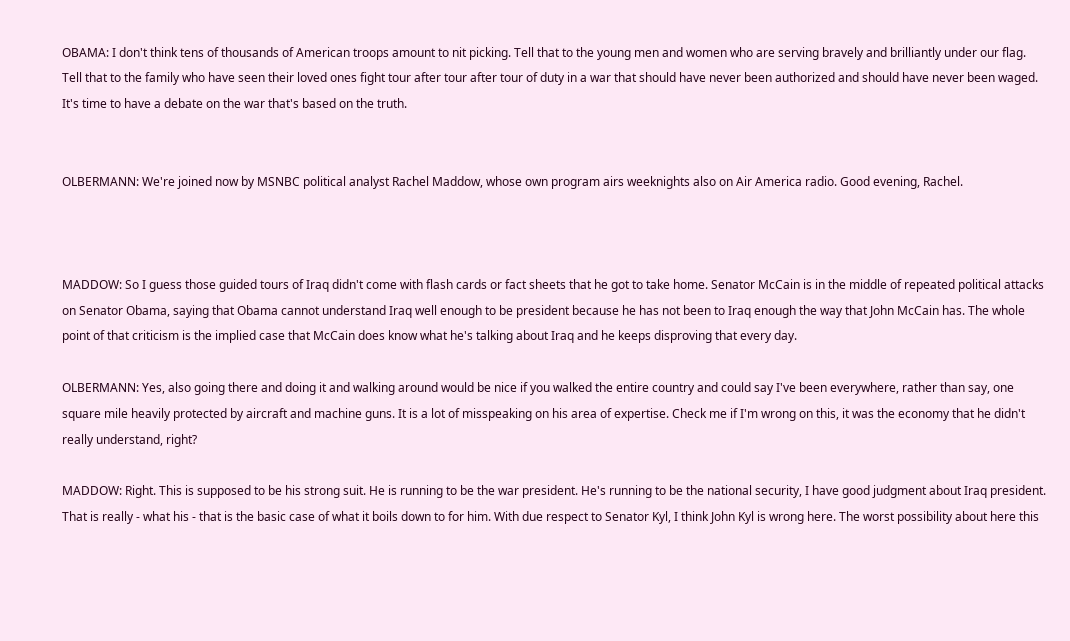OBAMA: I don't think tens of thousands of American troops amount to nit picking. Tell that to the young men and women who are serving bravely and brilliantly under our flag. Tell that to the family who have seen their loved ones fight tour after tour after tour of duty in a war that should have never been authorized and should have never been waged. It's time to have a debate on the war that's based on the truth.


OLBERMANN: We're joined now by MSNBC political analyst Rachel Maddow, whose own program airs weeknights also on Air America radio. Good evening, Rachel.



MADDOW: So I guess those guided tours of Iraq didn't come with flash cards or fact sheets that he got to take home. Senator McCain is in the middle of repeated political attacks on Senator Obama, saying that Obama cannot understand Iraq well enough to be president because he has not been to Iraq enough the way that John McCain has. The whole point of that criticism is the implied case that McCain does know what he's talking about Iraq and he keeps disproving that every day.

OLBERMANN: Yes, also going there and doing it and walking around would be nice if you walked the entire country and could say I've been everywhere, rather than say, one square mile heavily protected by aircraft and machine guns. It is a lot of misspeaking on his area of expertise. Check me if I'm wrong on this, it was the economy that he didn't really understand, right?

MADDOW: Right. This is supposed to be his strong suit. He is running to be the war president. He's running to be the national security, I have good judgment about Iraq president. That is really - what his - that is the basic case of what it boils down to for him. With due respect to Senator Kyl, I think John Kyl is wrong here. The worst possibility about here this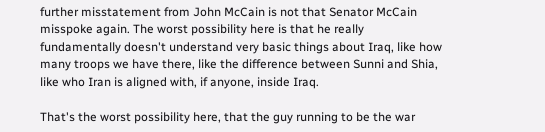further misstatement from John McCain is not that Senator McCain misspoke again. The worst possibility here is that he really fundamentally doesn't understand very basic things about Iraq, like how many troops we have there, like the difference between Sunni and Shia, like who Iran is aligned with, if anyone, inside Iraq.

That's the worst possibility here, that the guy running to be the war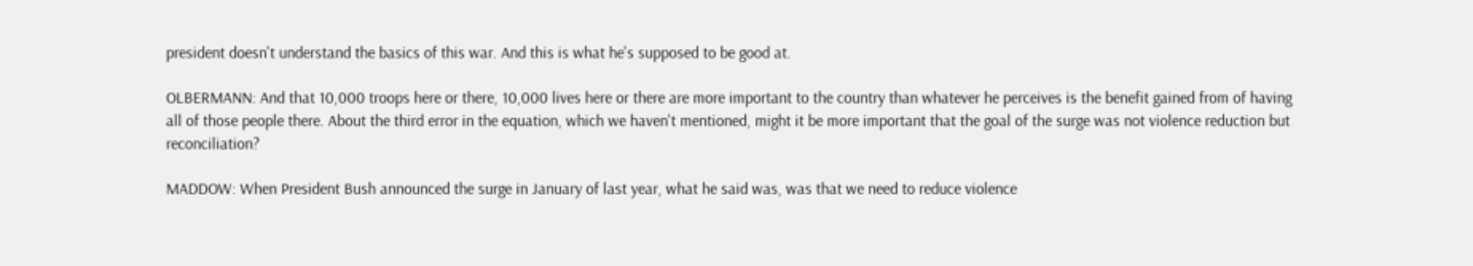president doesn't understand the basics of this war. And this is what he's supposed to be good at.

OLBERMANN: And that 10,000 troops here or there, 10,000 lives here or there are more important to the country than whatever he perceives is the benefit gained from of having all of those people there. About the third error in the equation, which we haven't mentioned, might it be more important that the goal of the surge was not violence reduction but reconciliation?

MADDOW: When President Bush announced the surge in January of last year, what he said was, was that we need to reduce violence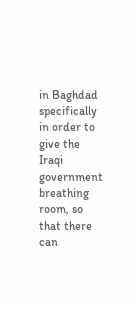in Baghdad specifically in order to give the Iraqi government breathing room, so that there can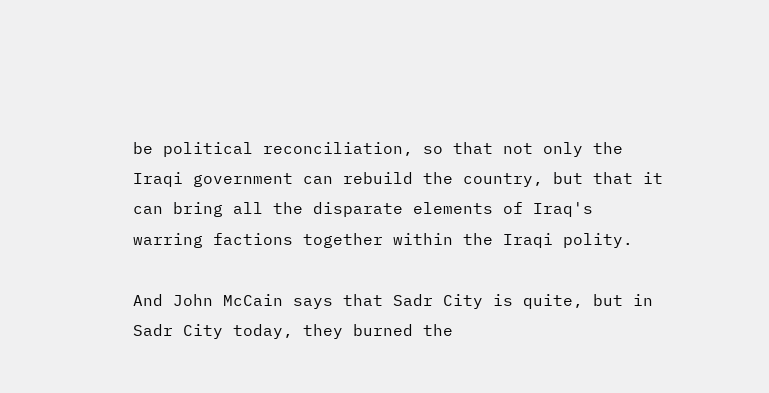be political reconciliation, so that not only the Iraqi government can rebuild the country, but that it can bring all the disparate elements of Iraq's warring factions together within the Iraqi polity.

And John McCain says that Sadr City is quite, but in Sadr City today, they burned the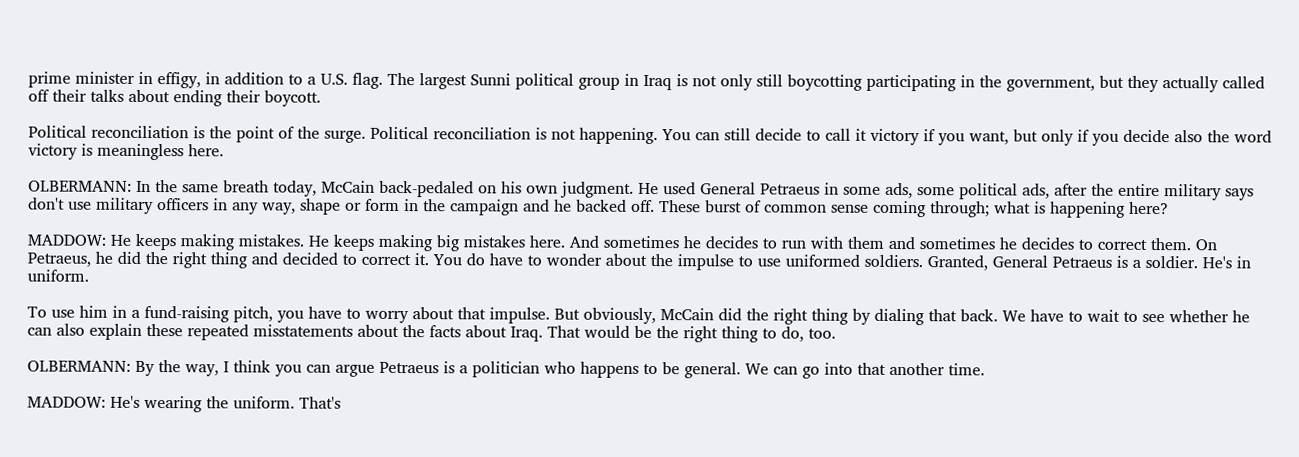prime minister in effigy, in addition to a U.S. flag. The largest Sunni political group in Iraq is not only still boycotting participating in the government, but they actually called off their talks about ending their boycott.

Political reconciliation is the point of the surge. Political reconciliation is not happening. You can still decide to call it victory if you want, but only if you decide also the word victory is meaningless here.

OLBERMANN: In the same breath today, McCain back-pedaled on his own judgment. He used General Petraeus in some ads, some political ads, after the entire military says don't use military officers in any way, shape or form in the campaign and he backed off. These burst of common sense coming through; what is happening here?

MADDOW: He keeps making mistakes. He keeps making big mistakes here. And sometimes he decides to run with them and sometimes he decides to correct them. On Petraeus, he did the right thing and decided to correct it. You do have to wonder about the impulse to use uniformed soldiers. Granted, General Petraeus is a soldier. He's in uniform.

To use him in a fund-raising pitch, you have to worry about that impulse. But obviously, McCain did the right thing by dialing that back. We have to wait to see whether he can also explain these repeated misstatements about the facts about Iraq. That would be the right thing to do, too.

OLBERMANN: By the way, I think you can argue Petraeus is a politician who happens to be general. We can go into that another time.

MADDOW: He's wearing the uniform. That's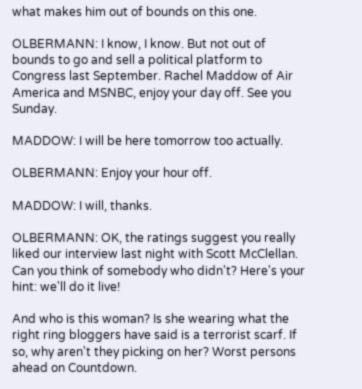what makes him out of bounds on this one.

OLBERMANN: I know, I know. But not out of bounds to go and sell a political platform to Congress last September. Rachel Maddow of Air America and MSNBC, enjoy your day off. See you Sunday.

MADDOW: I will be here tomorrow too actually.

OLBERMANN: Enjoy your hour off.

MADDOW: I will, thanks.

OLBERMANN: OK, the ratings suggest you really liked our interview last night with Scott McClellan. Can you think of somebody who didn't? Here's your hint: we'll do it live!

And who is this woman? Is she wearing what the right ring bloggers have said is a terrorist scarf. If so, why aren't they picking on her? Worst persons ahead on Countdown.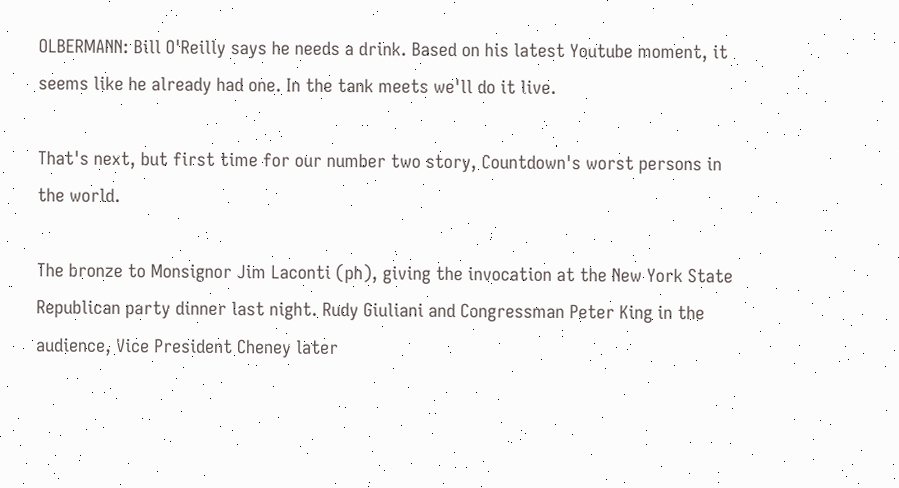OLBERMANN: Bill O'Reilly says he needs a drink. Based on his latest Youtube moment, it seems like he already had one. In the tank meets we'll do it live.

That's next, but first time for our number two story, Countdown's worst persons in the world.

The bronze to Monsignor Jim Laconti (ph), giving the invocation at the New York State Republican party dinner last night. Rudy Giuliani and Congressman Peter King in the audience, Vice President Cheney later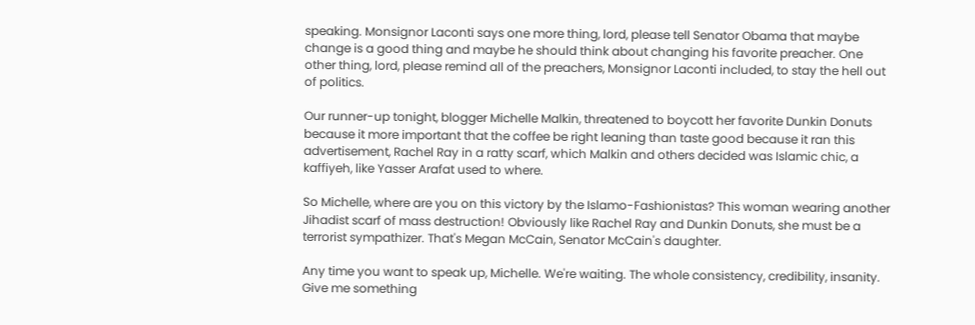speaking. Monsignor Laconti says one more thing, lord, please tell Senator Obama that maybe change is a good thing and maybe he should think about changing his favorite preacher. One other thing, lord, please remind all of the preachers, Monsignor Laconti included, to stay the hell out of politics.

Our runner-up tonight, blogger Michelle Malkin, threatened to boycott her favorite Dunkin Donuts because it more important that the coffee be right leaning than taste good because it ran this advertisement, Rachel Ray in a ratty scarf, which Malkin and others decided was Islamic chic, a kaffiyeh, like Yasser Arafat used to where.

So Michelle, where are you on this victory by the Islamo-Fashionistas? This woman wearing another Jihadist scarf of mass destruction! Obviously like Rachel Ray and Dunkin Donuts, she must be a terrorist sympathizer. That's Megan McCain, Senator McCain's daughter.

Any time you want to speak up, Michelle. We're waiting. The whole consistency, credibility, insanity. Give me something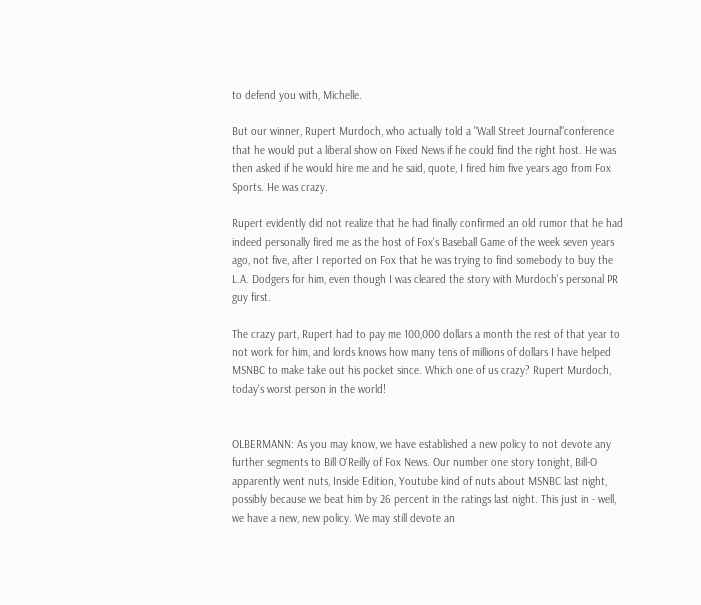to defend you with, Michelle.

But our winner, Rupert Murdoch, who actually told a "Wall Street Journal"conference that he would put a liberal show on Fixed News if he could find the right host. He was then asked if he would hire me and he said, quote, I fired him five years ago from Fox Sports. He was crazy.

Rupert evidently did not realize that he had finally confirmed an old rumor that he had indeed personally fired me as the host of Fox's Baseball Game of the week seven years ago, not five, after I reported on Fox that he was trying to find somebody to buy the L.A. Dodgers for him, even though I was cleared the story with Murdoch's personal PR guy first.

The crazy part, Rupert had to pay me 100,000 dollars a month the rest of that year to not work for him, and lords knows how many tens of millions of dollars I have helped MSNBC to make take out his pocket since. Which one of us crazy? Rupert Murdoch, today's worst person in the world!


OLBERMANN: As you may know, we have established a new policy to not devote any further segments to Bill O'Reilly of Fox News. Our number one story tonight, Bill-O apparently went nuts, Inside Edition, Youtube kind of nuts about MSNBC last night, possibly because we beat him by 26 percent in the ratings last night. This just in - well, we have a new, new policy. We may still devote an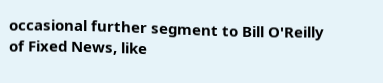occasional further segment to Bill O'Reilly of Fixed News, like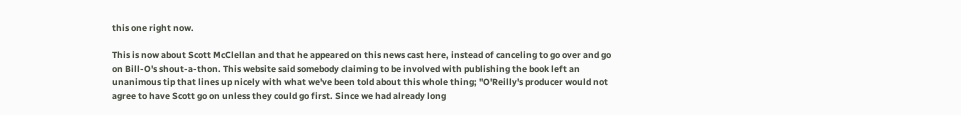this one right now.

This is now about Scott McClellan and that he appeared on this news cast here, instead of canceling to go over and go on Bill-O's shout-a-thon. This website said somebody claiming to be involved with publishing the book left an unanimous tip that lines up nicely with what we've been told about this whole thing; "O'Reilly's producer would not agree to have Scott go on unless they could go first. Since we had already long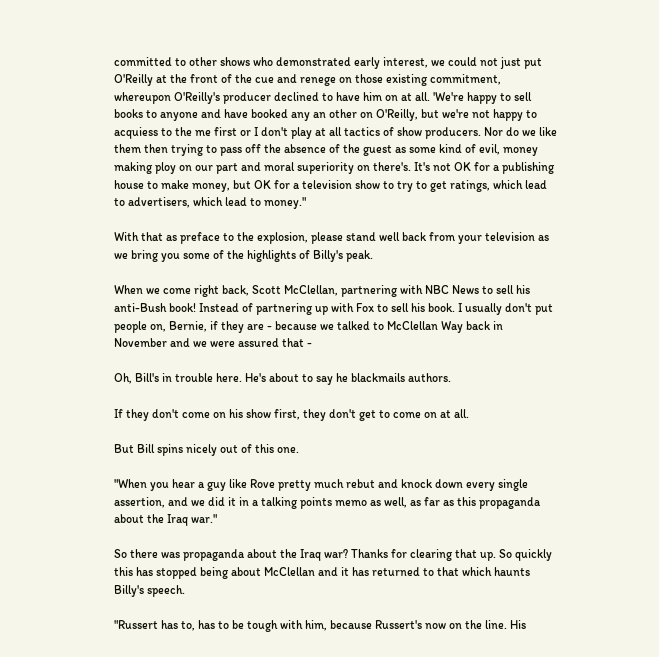committed to other shows who demonstrated early interest, we could not just put O'Reilly at the front of the cue and renege on those existing commitment, whereupon O'Reilly's producer declined to have him on at all. 'We're happy to sell books to anyone and have booked any an other on O'Reilly, but we're not happy to acquiess to the me first or I don't play at all tactics of show producers. Nor do we like them then trying to pass off the absence of the guest as some kind of evil, money making ploy on our part and moral superiority on there's. It's not OK for a publishing house to make money, but OK for a television show to try to get ratings, which lead to advertisers, which lead to money."

With that as preface to the explosion, please stand well back from your television as we bring you some of the highlights of Billy's peak.

When we come right back, Scott McClellan, partnering with NBC News to sell his anti-Bush book! Instead of partnering up with Fox to sell his book. I usually don't put people on, Bernie, if they are - because we talked to McClellan Way back in November and we were assured that -

Oh, Bill's in trouble here. He's about to say he blackmails authors.

If they don't come on his show first, they don't get to come on at all.

But Bill spins nicely out of this one.

"When you hear a guy like Rove pretty much rebut and knock down every single assertion, and we did it in a talking points memo as well, as far as this propaganda about the Iraq war."

So there was propaganda about the Iraq war? Thanks for clearing that up. So quickly this has stopped being about McClellan and it has returned to that which haunts Billy's speech.

"Russert has to, has to be tough with him, because Russert's now on the line. His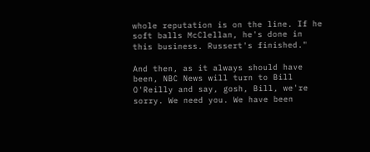whole reputation is on the line. If he soft balls McClellan, he's done in this business. Russert's finished."

And then, as it always should have been, NBC News will turn to Bill O'Reilly and say, gosh, Bill, we're sorry. We need you. We have been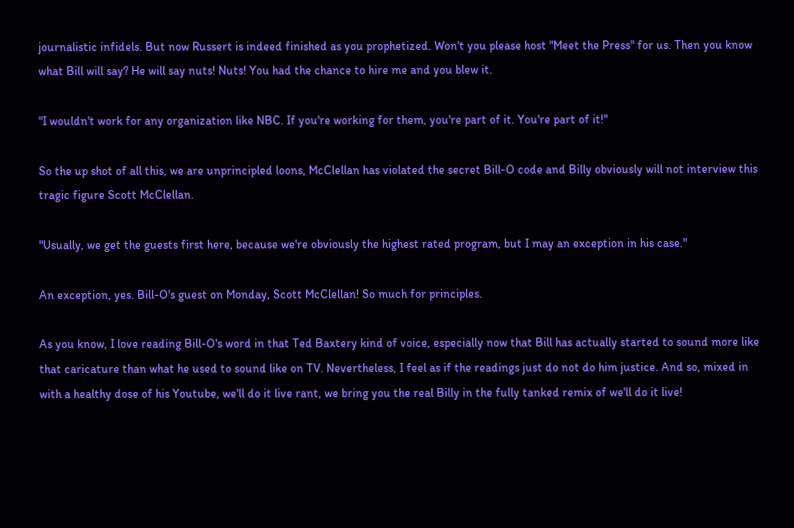journalistic infidels. But now Russert is indeed finished as you prophetized. Won't you please host "Meet the Press" for us. Then you know what Bill will say? He will say nuts! Nuts! You had the chance to hire me and you blew it.

"I wouldn't work for any organization like NBC. If you're working for them, you're part of it. You're part of it!"

So the up shot of all this, we are unprincipled loons, McClellan has violated the secret Bill-O code and Billy obviously will not interview this tragic figure Scott McClellan.

"Usually, we get the guests first here, because we're obviously the highest rated program, but I may an exception in his case."

An exception, yes. Bill-O's guest on Monday, Scott McClellan! So much for principles.

As you know, I love reading Bill-O's word in that Ted Baxtery kind of voice, especially now that Bill has actually started to sound more like that caricature than what he used to sound like on TV. Nevertheless, I feel as if the readings just do not do him justice. And so, mixed in with a healthy dose of his Youtube, we'll do it live rant, we bring you the real Billy in the fully tanked remix of we'll do it live!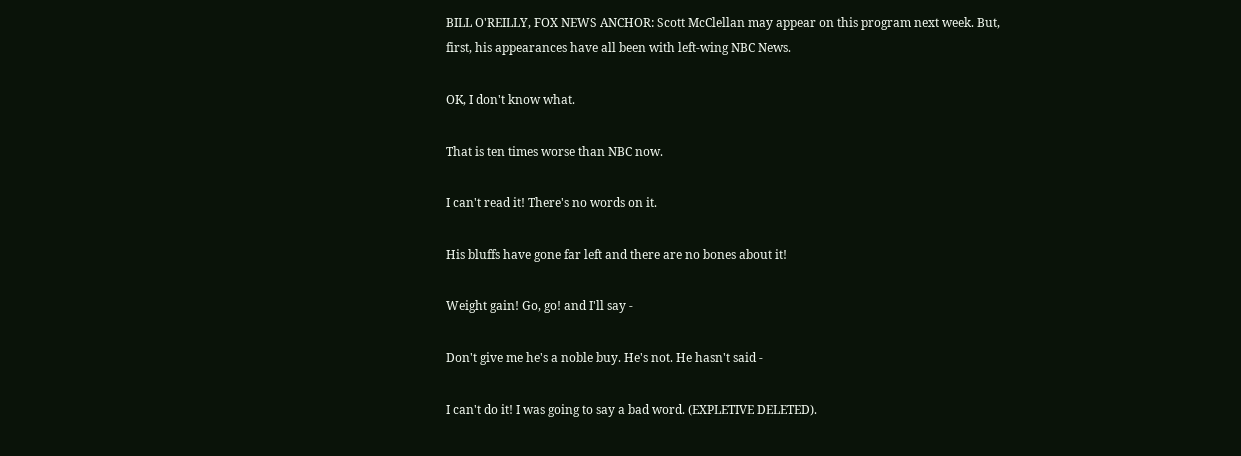BILL O'REILLY, FOX NEWS ANCHOR: Scott McClellan may appear on this program next week. But, first, his appearances have all been with left-wing NBC News.

OK, I don't know what.

That is ten times worse than NBC now.

I can't read it! There's no words on it.

His bluffs have gone far left and there are no bones about it!

Weight gain! Go, go! and I'll say -

Don't give me he's a noble buy. He's not. He hasn't said -

I can't do it! I was going to say a bad word. (EXPLETIVE DELETED).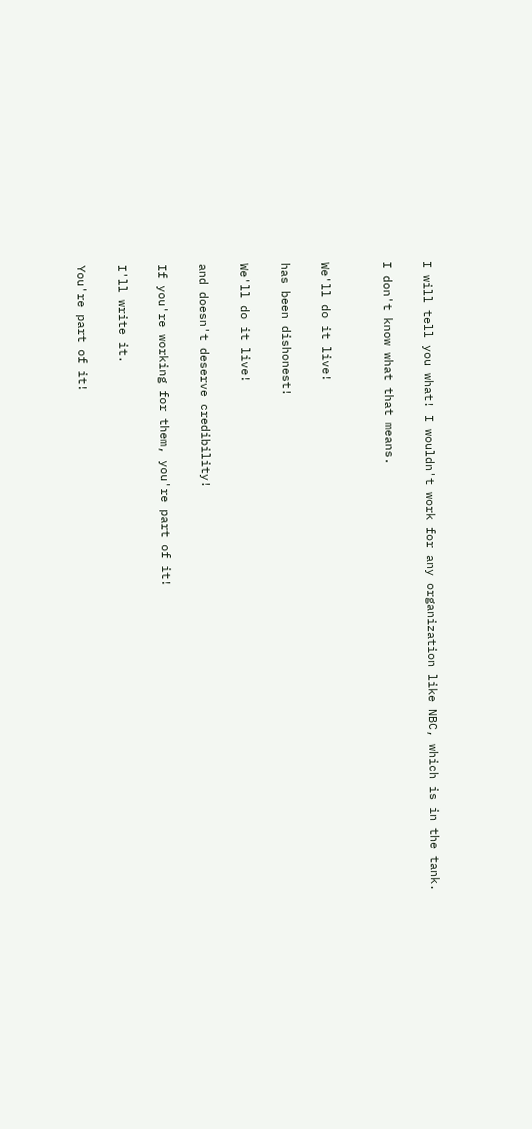I will tell you what! I wouldn't work for any organization like NBC, which is in the tank.

I don't know what that means.


We'll do it live!

has been dishonest!

We'll do it live!

and doesn't deserve credibility!

If you're working for them, you're part of it!

I'll write it.

You're part of it!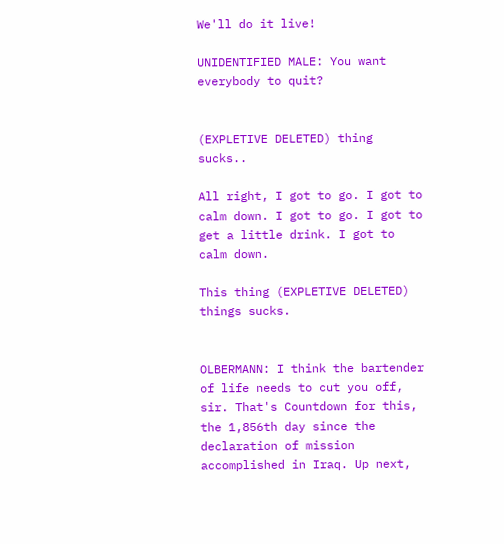We'll do it live!

UNIDENTIFIED MALE: You want everybody to quit?


(EXPLETIVE DELETED) thing sucks..

All right, I got to go. I got to calm down. I got to go. I got to get a little drink. I got to calm down.

This thing (EXPLETIVE DELETED) things sucks.


OLBERMANN: I think the bartender of life needs to cut you off, sir. That's Countdown for this, the 1,856th day since the declaration of mission accomplished in Iraq. Up next,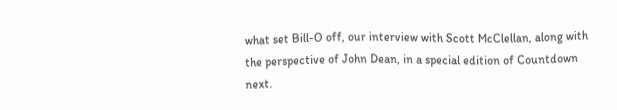what set Bill-O off, our interview with Scott McClellan, along with the perspective of John Dean, in a special edition of Countdown next.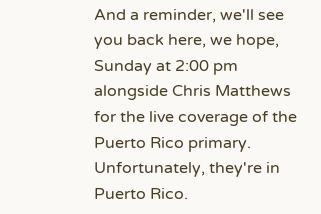And a reminder, we'll see you back here, we hope, Sunday at 2:00 pm alongside Chris Matthews for the live coverage of the Puerto Rico primary. Unfortunately, they're in Puerto Rico.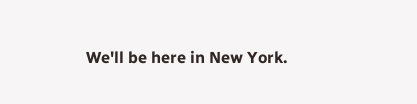We'll be here in New York.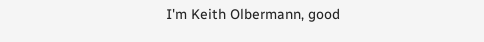I'm Keith Olbermann, good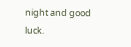night and good luck.